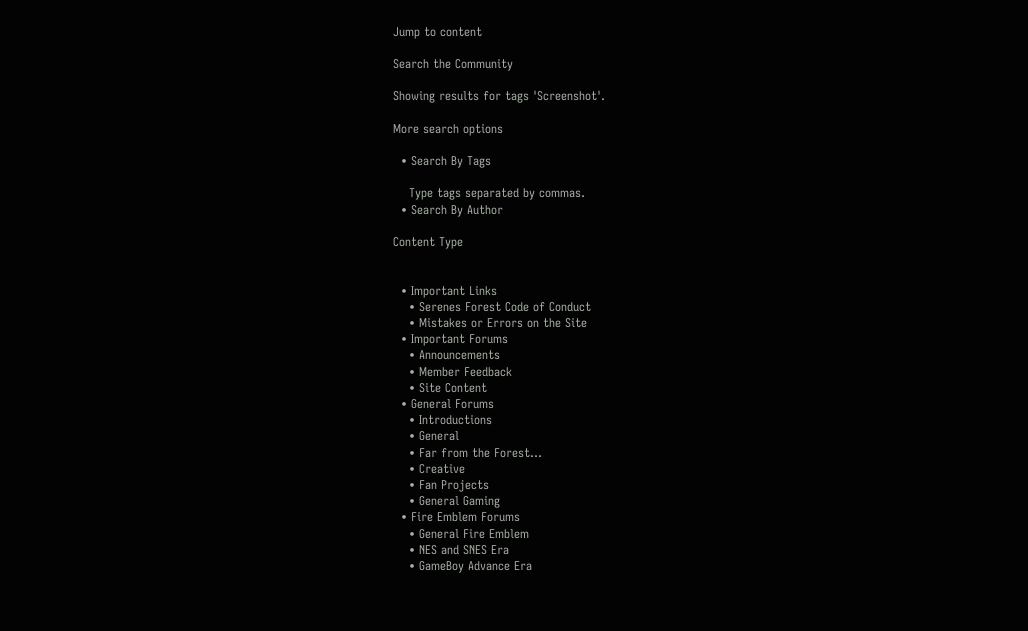Jump to content

Search the Community

Showing results for tags 'Screenshot'.

More search options

  • Search By Tags

    Type tags separated by commas.
  • Search By Author

Content Type


  • Important Links
    • Serenes Forest Code of Conduct
    • Mistakes or Errors on the Site
  • Important Forums
    • Announcements
    • Member Feedback
    • Site Content
  • General Forums
    • Introductions
    • General
    • Far from the Forest...
    • Creative
    • Fan Projects
    • General Gaming
  • Fire Emblem Forums
    • General Fire Emblem
    • NES and SNES Era
    • GameBoy Advance Era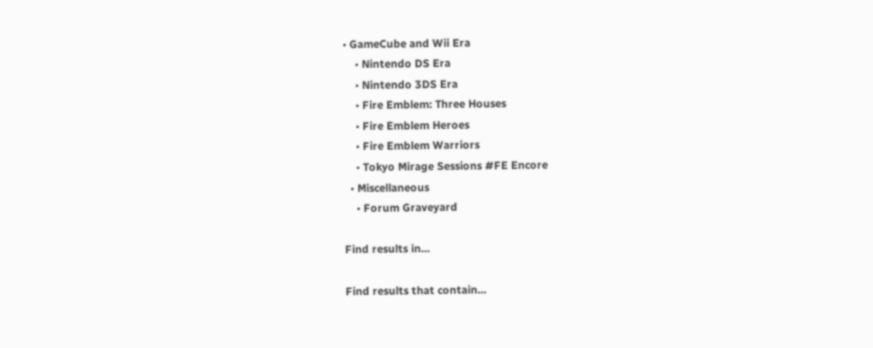• GameCube and Wii Era
    • Nintendo DS Era
    • Nintendo 3DS Era
    • Fire Emblem: Three Houses
    • Fire Emblem Heroes
    • Fire Emblem Warriors
    • Tokyo Mirage Sessions #FE Encore
  • Miscellaneous
    • Forum Graveyard

Find results in...

Find results that contain...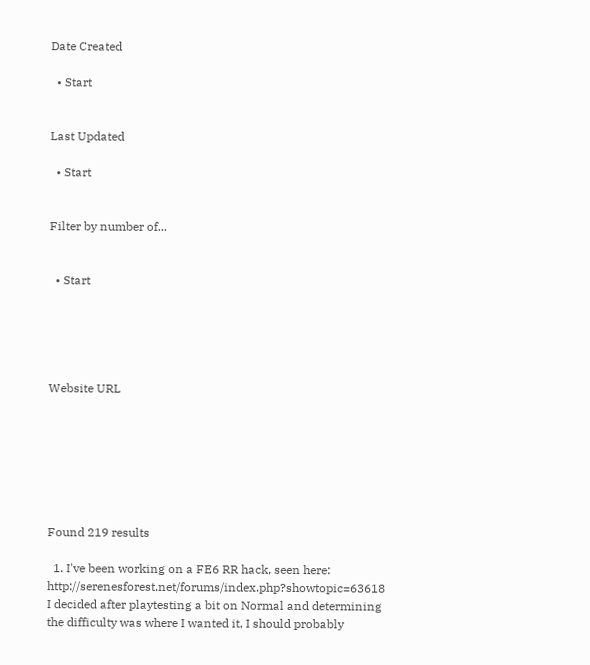Date Created

  • Start


Last Updated

  • Start


Filter by number of...


  • Start





Website URL







Found 219 results

  1. I've been working on a FE6 RR hack, seen here: http://serenesforest.net/forums/index.php?showtopic=63618 I decided after playtesting a bit on Normal and determining the difficulty was where I wanted it, I should probably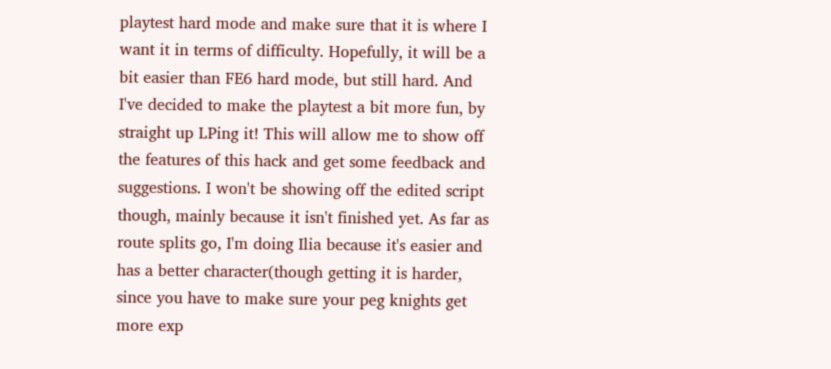playtest hard mode and make sure that it is where I want it in terms of difficulty. Hopefully, it will be a bit easier than FE6 hard mode, but still hard. And I've decided to make the playtest a bit more fun, by straight up LPing it! This will allow me to show off the features of this hack and get some feedback and suggestions. I won't be showing off the edited script though, mainly because it isn't finished yet. As far as route splits go, I'm doing Ilia because it's easier and has a better character(though getting it is harder, since you have to make sure your peg knights get more exp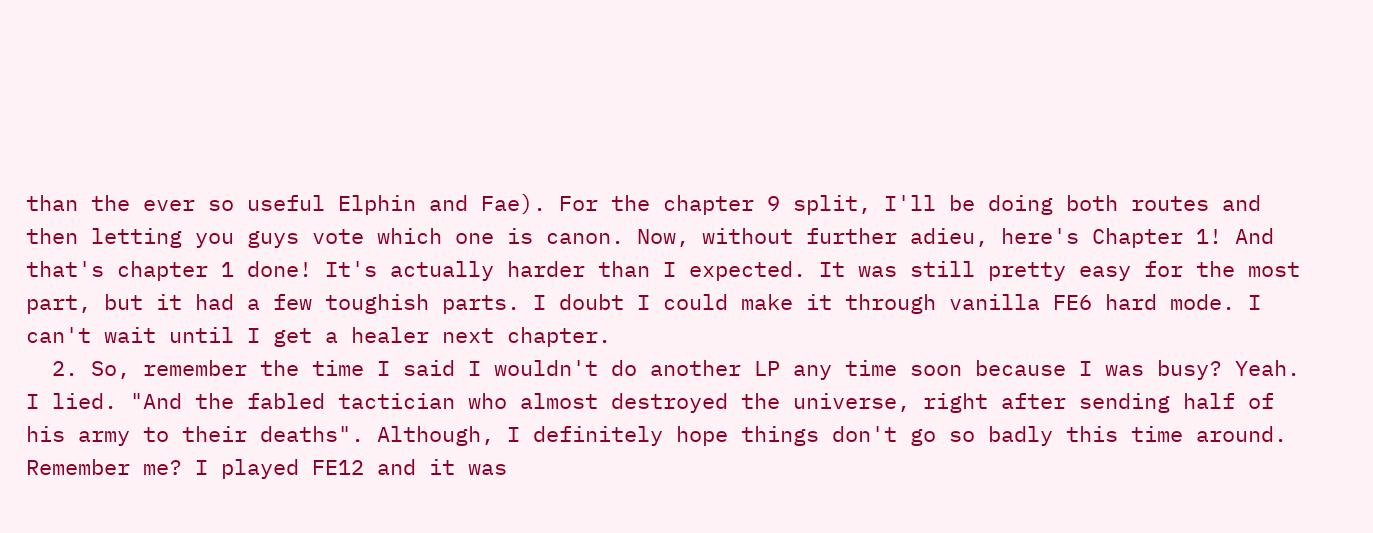than the ever so useful Elphin and Fae). For the chapter 9 split, I'll be doing both routes and then letting you guys vote which one is canon. Now, without further adieu, here's Chapter 1! And that's chapter 1 done! It's actually harder than I expected. It was still pretty easy for the most part, but it had a few toughish parts. I doubt I could make it through vanilla FE6 hard mode. I can't wait until I get a healer next chapter.
  2. So, remember the time I said I wouldn't do another LP any time soon because I was busy? Yeah. I lied. "And the fabled tactician who almost destroyed the universe, right after sending half of his army to their deaths". Although, I definitely hope things don't go so badly this time around. Remember me? I played FE12 and it was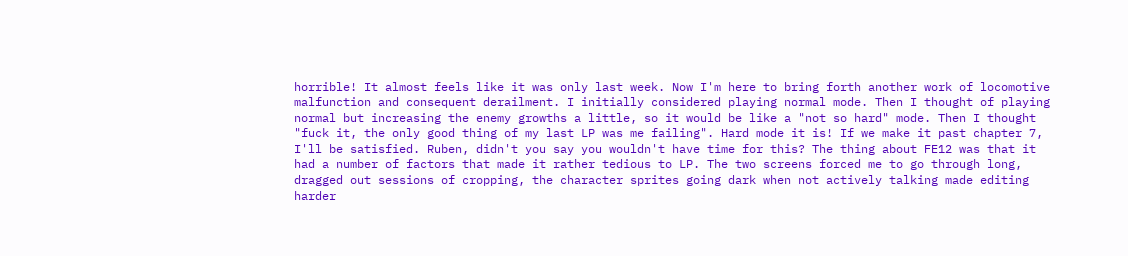horrible! It almost feels like it was only last week. Now I'm here to bring forth another work of locomotive malfunction and consequent derailment. I initially considered playing normal mode. Then I thought of playing normal but increasing the enemy growths a little, so it would be like a "not so hard" mode. Then I thought "fuck it, the only good thing of my last LP was me failing". Hard mode it is! If we make it past chapter 7, I'll be satisfied. Ruben, didn't you say you wouldn't have time for this? The thing about FE12 was that it had a number of factors that made it rather tedious to LP. The two screens forced me to go through long, dragged out sessions of cropping, the character sprites going dark when not actively talking made editing harder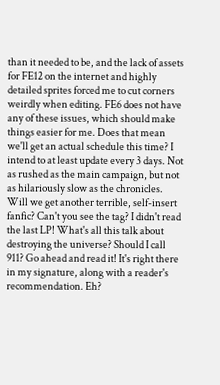than it needed to be, and the lack of assets for FE12 on the internet and highly detailed sprites forced me to cut corners weirdly when editing. FE6 does not have any of these issues, which should make things easier for me. Does that mean we'll get an actual schedule this time? I intend to at least update every 3 days. Not as rushed as the main campaign, but not as hilariously slow as the chronicles. Will we get another terrible, self-insert fanfic? Can't you see the tag? I didn't read the last LP! What's all this talk about destroying the universe? Should I call 911? Go ahead and read it! It's right there in my signature, along with a reader's recommendation. Eh?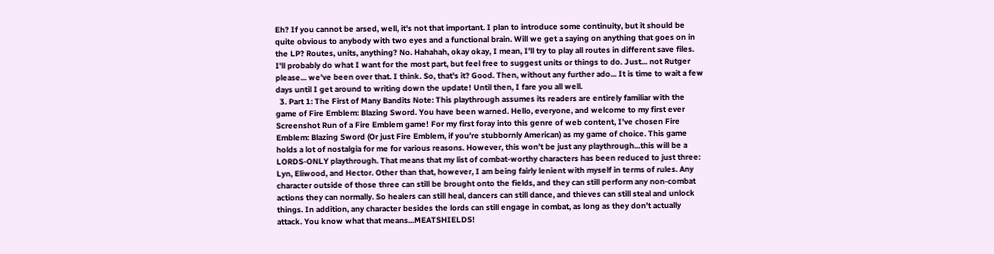Eh? If you cannot be arsed, well, it's not that important. I plan to introduce some continuity, but it should be quite obvious to anybody with two eyes and a functional brain. Will we get a saying on anything that goes on in the LP? Routes, units, anything? No. Hahahah, okay okay, I mean, I'll try to play all routes in different save files. I'll probably do what I want for the most part, but feel free to suggest units or things to do. Just... not Rutger please... we've been over that. I think. So, that's it? Good. Then, without any further ado... It is time to wait a few days until I get around to writing down the update! Until then, I fare you all well.
  3. Part 1: The First of Many Bandits Note: This playthrough assumes its readers are entirely familiar with the game of Fire Emblem: Blazing Sword. You have been warned. Hello, everyone, and welcome to my first ever Screenshot Run of a Fire Emblem game! For my first foray into this genre of web content, I’ve chosen Fire Emblem: Blazing Sword (Or just Fire Emblem, if you’re stubbornly American) as my game of choice. This game holds a lot of nostalgia for me for various reasons. However, this won’t be just any playthrough...this will be a LORDS-ONLY playthrough. That means that my list of combat-worthy characters has been reduced to just three: Lyn, Eliwood, and Hector. Other than that, however, I am being fairly lenient with myself in terms of rules. Any character outside of those three can still be brought onto the fields, and they can still perform any non-combat actions they can normally. So healers can still heal, dancers can still dance, and thieves can still steal and unlock things. In addition, any character besides the lords can still engage in combat, as long as they don’t actually attack. You know what that means...MEATSHIELDS!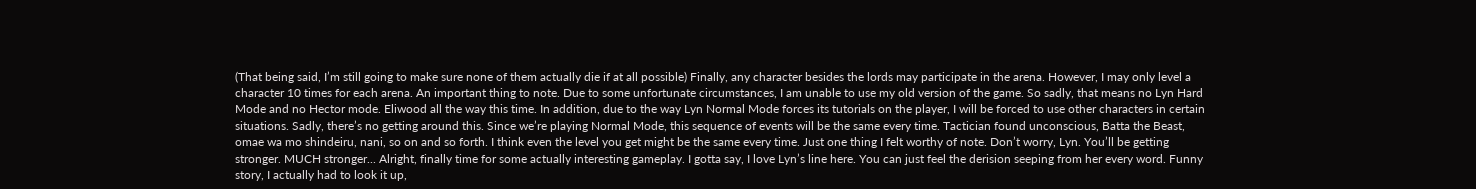(That being said, I’m still going to make sure none of them actually die if at all possible) Finally, any character besides the lords may participate in the arena. However, I may only level a character 10 times for each arena. An important thing to note. Due to some unfortunate circumstances, I am unable to use my old version of the game. So sadly, that means no Lyn Hard Mode and no Hector mode. Eliwood all the way this time. In addition, due to the way Lyn Normal Mode forces its tutorials on the player, I will be forced to use other characters in certain situations. Sadly, there’s no getting around this. Since we’re playing Normal Mode, this sequence of events will be the same every time. Tactician found unconscious, Batta the Beast, omae wa mo shindeiru, nani, so on and so forth. I think even the level you get might be the same every time. Just one thing I felt worthy of note. Don’t worry, Lyn. You’ll be getting stronger. MUCH stronger... Alright, finally time for some actually interesting gameplay. I gotta say, I love Lyn’s line here. You can just feel the derision seeping from her every word. Funny story, I actually had to look it up,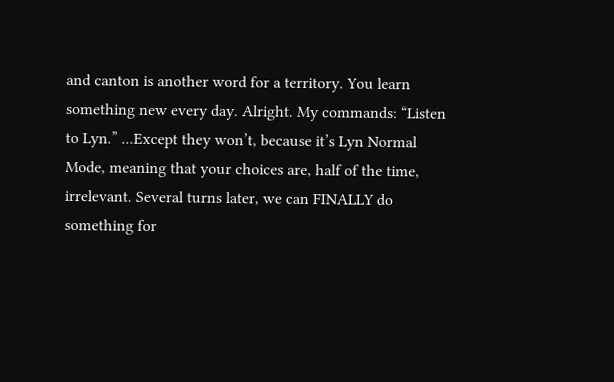and canton is another word for a territory. You learn something new every day. Alright. My commands: “Listen to Lyn.” ...Except they won’t, because it’s Lyn Normal Mode, meaning that your choices are, half of the time, irrelevant. Several turns later, we can FINALLY do something for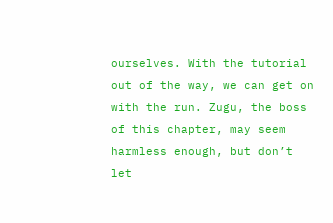ourselves. With the tutorial out of the way, we can get on with the run. Zugu, the boss of this chapter, may seem harmless enough, but don’t let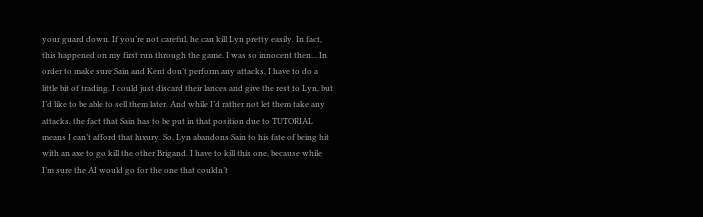your guard down. If you’re not careful, he can kill Lyn pretty easily. In fact, this happened on my first run through the game. I was so innocent then... In order to make sure Sain and Kent don’t perform any attacks, I have to do a little bit of trading. I could just discard their lances and give the rest to Lyn, but I’d like to be able to sell them later. And while I’d rather not let them take any attacks, the fact that Sain has to be put in that position due to TUTORIAL means I can’t afford that luxury. So, Lyn abandons Sain to his fate of being hit with an axe to go kill the other Brigand. I have to kill this one, because while I’m sure the AI would go for the one that couldn’t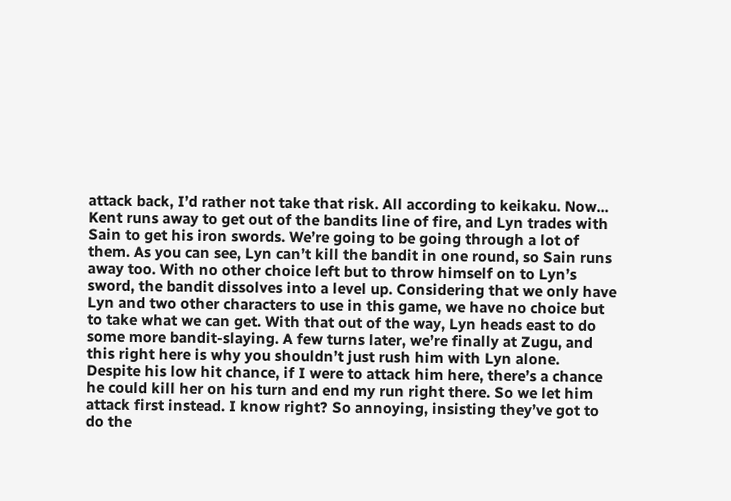attack back, I’d rather not take that risk. All according to keikaku. Now... Kent runs away to get out of the bandits line of fire, and Lyn trades with Sain to get his iron swords. We’re going to be going through a lot of them. As you can see, Lyn can’t kill the bandit in one round, so Sain runs away too. With no other choice left but to throw himself on to Lyn’s sword, the bandit dissolves into a level up. Considering that we only have Lyn and two other characters to use in this game, we have no choice but to take what we can get. With that out of the way, Lyn heads east to do some more bandit-slaying. A few turns later, we’re finally at Zugu, and this right here is why you shouldn’t just rush him with Lyn alone. Despite his low hit chance, if I were to attack him here, there’s a chance he could kill her on his turn and end my run right there. So we let him attack first instead. I know right? So annoying, insisting they’ve got to do the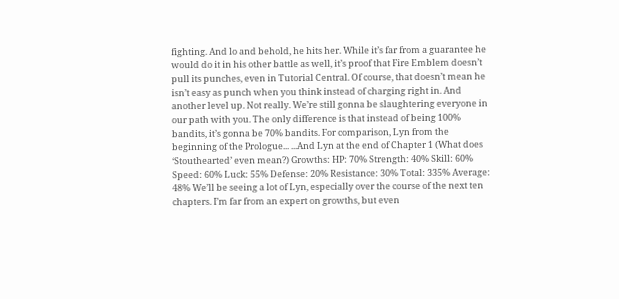fighting. And lo and behold, he hits her. While it’s far from a guarantee he would do it in his other battle as well, it’s proof that Fire Emblem doesn’t pull its punches, even in Tutorial Central. Of course, that doesn’t mean he isn’t easy as punch when you think instead of charging right in. And another level up. Not really. We’re still gonna be slaughtering everyone in our path with you. The only difference is that instead of being 100% bandits, it’s gonna be 70% bandits. For comparison, Lyn from the beginning of the Prologue... ...And Lyn at the end of Chapter 1 (What does ‘Stouthearted’ even mean?) Growths: HP: 70% Strength: 40% Skill: 60% Speed: 60% Luck: 55% Defense: 20% Resistance: 30% Total: 335% Average: 48% We’ll be seeing a lot of Lyn, especially over the course of the next ten chapters. I’m far from an expert on growths, but even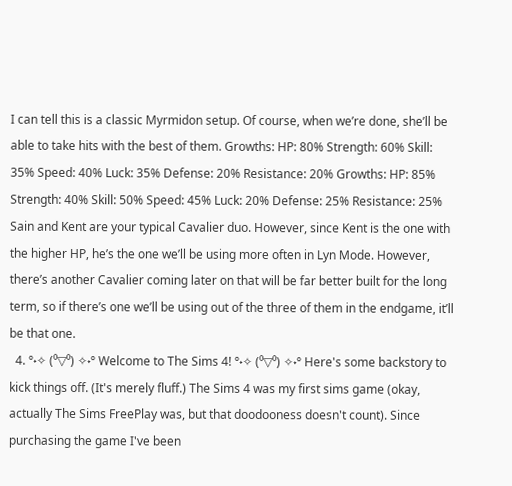I can tell this is a classic Myrmidon setup. Of course, when we’re done, she’ll be able to take hits with the best of them. Growths: HP: 80% Strength: 60% Skill: 35% Speed: 40% Luck: 35% Defense: 20% Resistance: 20% Growths: HP: 85% Strength: 40% Skill: 50% Speed: 45% Luck: 20% Defense: 25% Resistance: 25% Sain and Kent are your typical Cavalier duo. However, since Kent is the one with the higher HP, he’s the one we’ll be using more often in Lyn Mode. However, there’s another Cavalier coming later on that will be far better built for the long term, so if there’s one we’ll be using out of the three of them in the endgame, it’ll be that one.
  4. °˖✧ (⁰▽⁰) ✧˖° Welcome to The Sims 4! °˖✧ (⁰▽⁰) ✧˖° Here's some backstory to kick things off. (It's merely fluff.) The Sims 4 was my first sims game (okay, actually The Sims FreePlay was, but that doodooness doesn't count). Since purchasing the game I've been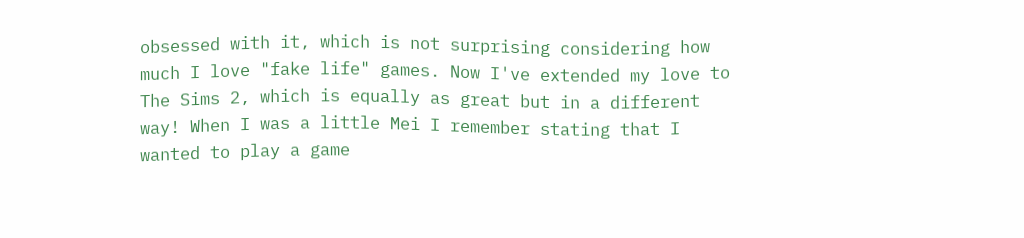obsessed with it, which is not surprising considering how much I love "fake life" games. Now I've extended my love to The Sims 2, which is equally as great but in a different way! When I was a little Mei I remember stating that I wanted to play a game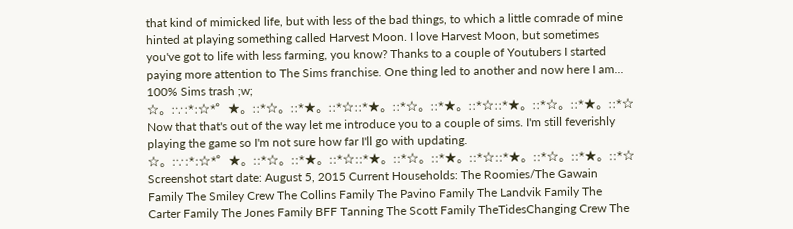that kind of mimicked life, but with less of the bad things, to which a little comrade of mine hinted at playing something called Harvest Moon. I love Harvest Moon, but sometimes you've got to life with less farming, you know? Thanks to a couple of Youtubers I started paying more attention to The Sims franchise. One thing led to another and now here I am... 100% Sims trash ;w; ☆。:∵:*:☆*゜★。::*☆。::*★。::*☆::*★。::*☆。::*★。::*☆::*★。::*☆。::*★。::*☆ Now that that's out of the way let me introduce you to a couple of sims. I'm still feverishly playing the game so I'm not sure how far I'll go with updating. ☆。:∵:*:☆*゜★。::*☆。::*★。::*☆::*★。::*☆。::*★。::*☆::*★。::*☆。::*★。::*☆ Screenshot start date: August 5, 2015 Current Households: The Roomies/The Gawain Family The Smiley Crew The Collins Family The Pavino Family The Landvik Family The Carter Family The Jones Family BFF Tanning The Scott Family TheTidesChanging Crew The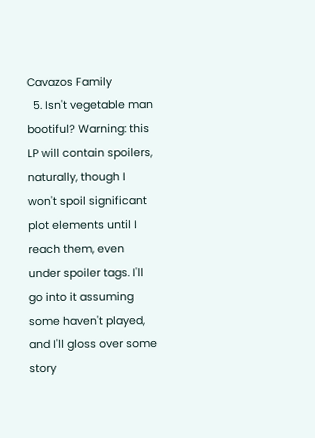Cavazos Family
  5. Isn't vegetable man bootiful? Warning: this LP will contain spoilers, naturally, though I won't spoil significant plot elements until I reach them, even under spoiler tags. I'll go into it assuming some haven't played, and I'll gloss over some story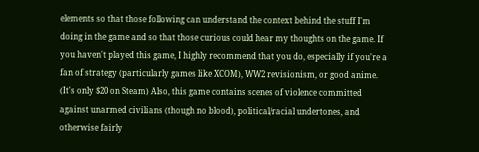elements so that those following can understand the context behind the stuff I'm doing in the game and so that those curious could hear my thoughts on the game. If you haven't played this game, I highly recommend that you do, especially if you're a fan of strategy (particularly games like XCOM), WW2 revisionism, or good anime. (It's only $20 on Steam) Also, this game contains scenes of violence committed against unarmed civilians (though no blood), political/racial undertones, and otherwise fairly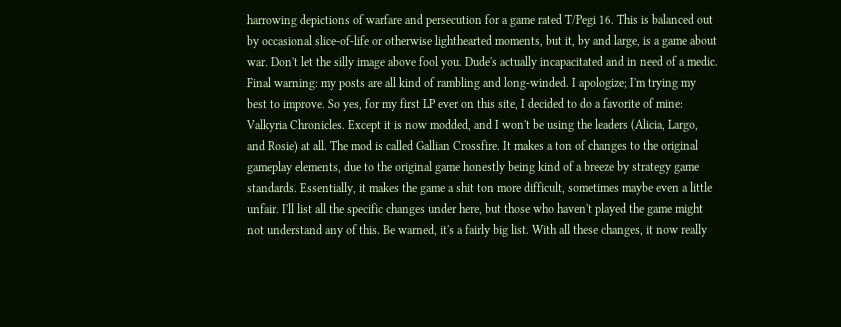harrowing depictions of warfare and persecution for a game rated T/Pegi 16. This is balanced out by occasional slice-of-life or otherwise lighthearted moments, but it, by and large, is a game about war. Don't let the silly image above fool you. Dude's actually incapacitated and in need of a medic. Final warning: my posts are all kind of rambling and long-winded. I apologize; I'm trying my best to improve. So yes, for my first LP ever on this site, I decided to do a favorite of mine: Valkyria Chronicles. Except it is now modded, and I won't be using the leaders (Alicia, Largo, and Rosie) at all. The mod is called Gallian Crossfire. It makes a ton of changes to the original gameplay elements, due to the original game honestly being kind of a breeze by strategy game standards. Essentially, it makes the game a shit ton more difficult, sometimes maybe even a little unfair. I'll list all the specific changes under here, but those who haven't played the game might not understand any of this. Be warned, it's a fairly big list. With all these changes, it now really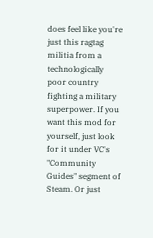does feel like you're just this ragtag militia from a technologically poor country fighting a military superpower. If you want this mod for yourself, just look for it under VC's "Community Guides" segment of Steam. Or just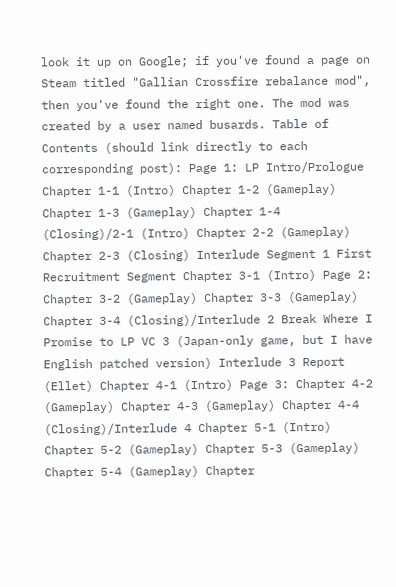look it up on Google; if you've found a page on Steam titled "Gallian Crossfire rebalance mod", then you've found the right one. The mod was created by a user named busards. Table of Contents (should link directly to each corresponding post): Page 1: LP Intro/Prologue Chapter 1-1 (Intro) Chapter 1-2 (Gameplay) Chapter 1-3 (Gameplay) Chapter 1-4 (Closing)/2-1 (Intro) Chapter 2-2 (Gameplay) Chapter 2-3 (Closing) Interlude Segment 1 First Recruitment Segment Chapter 3-1 (Intro) Page 2: Chapter 3-2 (Gameplay) Chapter 3-3 (Gameplay) Chapter 3-4 (Closing)/Interlude 2 Break Where I Promise to LP VC 3 (Japan-only game, but I have English patched version) Interlude 3 Report (Ellet) Chapter 4-1 (Intro) Page 3: Chapter 4-2 (Gameplay) Chapter 4-3 (Gameplay) Chapter 4-4 (Closing)/Interlude 4 Chapter 5-1 (Intro) Chapter 5-2 (Gameplay) Chapter 5-3 (Gameplay) Chapter 5-4 (Gameplay) Chapter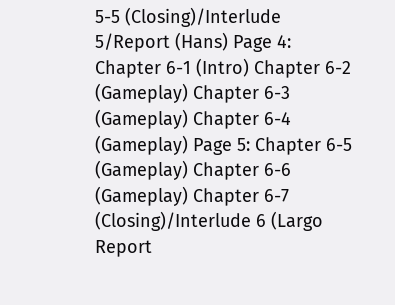5-5 (Closing)/Interlude 5/Report (Hans) Page 4: Chapter 6-1 (Intro) Chapter 6-2 (Gameplay) Chapter 6-3 (Gameplay) Chapter 6-4 (Gameplay) Page 5: Chapter 6-5 (Gameplay) Chapter 6-6 (Gameplay) Chapter 6-7 (Closing)/Interlude 6 (Largo Report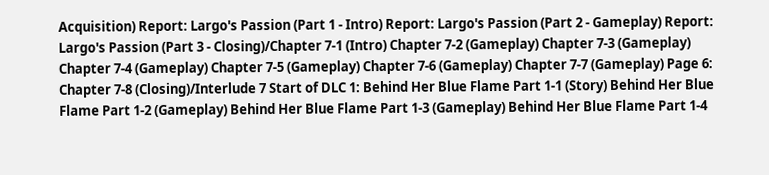Acquisition) Report: Largo's Passion (Part 1 - Intro) Report: Largo's Passion (Part 2 - Gameplay) Report: Largo's Passion (Part 3 - Closing)/Chapter 7-1 (Intro) Chapter 7-2 (Gameplay) Chapter 7-3 (Gameplay) Chapter 7-4 (Gameplay) Chapter 7-5 (Gameplay) Chapter 7-6 (Gameplay) Chapter 7-7 (Gameplay) Page 6: Chapter 7-8 (Closing)/Interlude 7 Start of DLC 1: Behind Her Blue Flame Part 1-1 (Story) Behind Her Blue Flame Part 1-2 (Gameplay) Behind Her Blue Flame Part 1-3 (Gameplay) Behind Her Blue Flame Part 1-4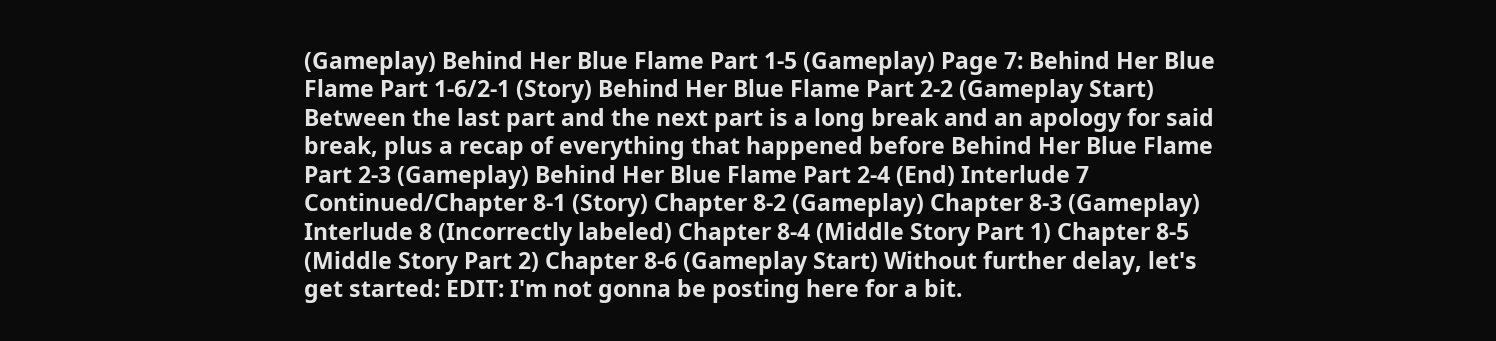(Gameplay) Behind Her Blue Flame Part 1-5 (Gameplay) Page 7: Behind Her Blue Flame Part 1-6/2-1 (Story) Behind Her Blue Flame Part 2-2 (Gameplay Start) Between the last part and the next part is a long break and an apology for said break, plus a recap of everything that happened before Behind Her Blue Flame Part 2-3 (Gameplay) Behind Her Blue Flame Part 2-4 (End) Interlude 7 Continued/Chapter 8-1 (Story) Chapter 8-2 (Gameplay) Chapter 8-3 (Gameplay) Interlude 8 (Incorrectly labeled) Chapter 8-4 (Middle Story Part 1) Chapter 8-5 (Middle Story Part 2) Chapter 8-6 (Gameplay Start) Without further delay, let's get started: EDIT: I'm not gonna be posting here for a bit.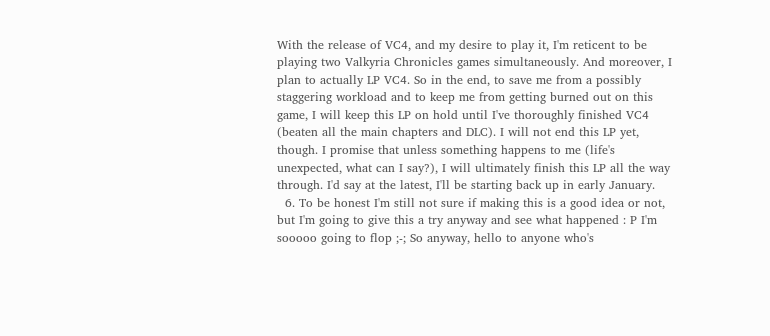With the release of VC4, and my desire to play it, I'm reticent to be playing two Valkyria Chronicles games simultaneously. And moreover, I plan to actually LP VC4. So in the end, to save me from a possibly staggering workload and to keep me from getting burned out on this game, I will keep this LP on hold until I've thoroughly finished VC4 (beaten all the main chapters and DLC). I will not end this LP yet, though. I promise that unless something happens to me (life's unexpected, what can I say?), I will ultimately finish this LP all the way through. I'd say at the latest, I'll be starting back up in early January.
  6. To be honest I'm still not sure if making this is a good idea or not, but I'm going to give this a try anyway and see what happened : P I'm sooooo going to flop ;-; So anyway, hello to anyone who's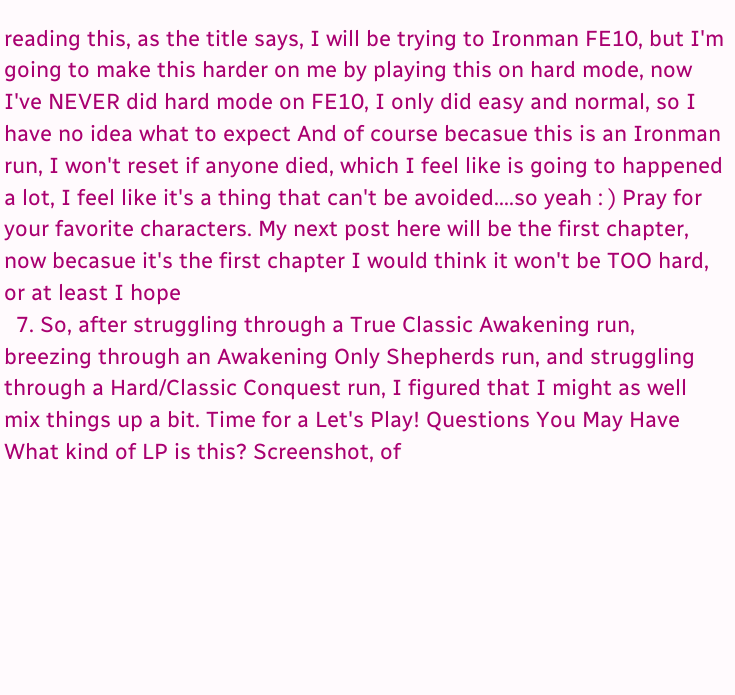reading this, as the title says, I will be trying to Ironman FE10, but I'm going to make this harder on me by playing this on hard mode, now I've NEVER did hard mode on FE10, I only did easy and normal, so I have no idea what to expect And of course becasue this is an Ironman run, I won't reset if anyone died, which I feel like is going to happened a lot, I feel like it's a thing that can't be avoided....so yeah : ) Pray for your favorite characters. My next post here will be the first chapter, now becasue it's the first chapter I would think it won't be TOO hard, or at least I hope
  7. So, after struggling through a True Classic Awakening run, breezing through an Awakening Only Shepherds run, and struggling through a Hard/Classic Conquest run, I figured that I might as well mix things up a bit. Time for a Let's Play! Questions You May Have What kind of LP is this? Screenshot, of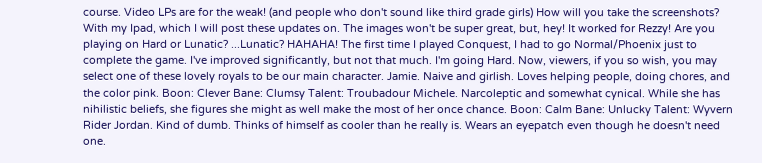course. Video LPs are for the weak! (and people who don't sound like third grade girls) How will you take the screenshots? With my Ipad, which I will post these updates on. The images won't be super great, but, hey! It worked for Rezzy! Are you playing on Hard or Lunatic? ...Lunatic? HAHAHA! The first time I played Conquest, I had to go Normal/Phoenix just to complete the game. I've improved significantly, but not that much. I'm going Hard. Now, viewers, if you so wish, you may select one of these lovely royals to be our main character. Jamie. Naive and girlish. Loves helping people, doing chores, and the color pink. Boon: Clever Bane: Clumsy Talent: Troubadour Michele. Narcoleptic and somewhat cynical. While she has nihilistic beliefs, she figures she might as well make the most of her once chance. Boon: Calm Bane: Unlucky Talent: Wyvern Rider Jordan. Kind of dumb. Thinks of himself as cooler than he really is. Wears an eyepatch even though he doesn't need one.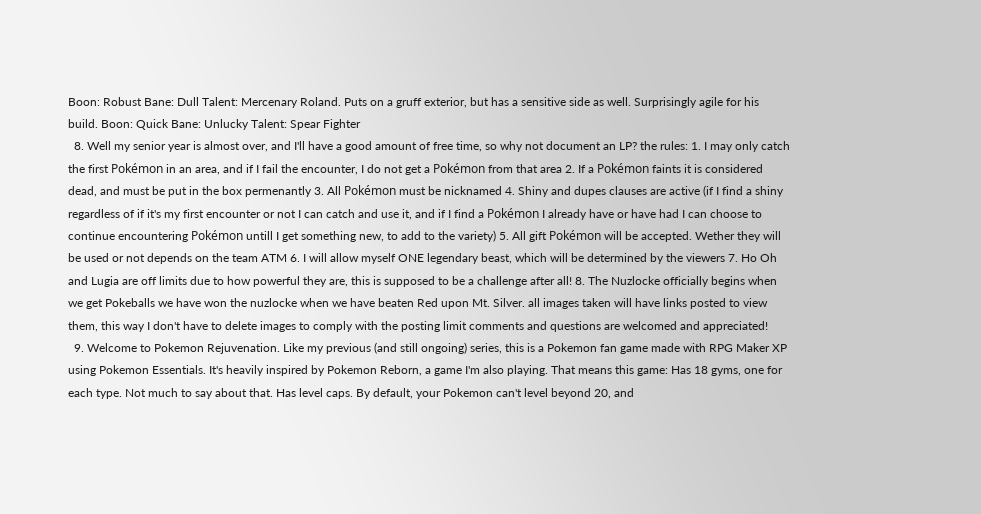Boon: Robust Bane: Dull Talent: Mercenary Roland. Puts on a gruff exterior, but has a sensitive side as well. Surprisingly agile for his build. Boon: Quick Bane: Unlucky Talent: Spear Fighter
  8. Well my senior year is almost over, and I'll have a good amount of free time, so why not document an LP? the rules: 1. I may only catch the first Pokémon in an area, and if I fail the encounter, I do not get a Pokémon from that area 2. If a Pokémon faints it is considered dead, and must be put in the box permenantly 3. All Pokémon must be nicknamed 4. Shiny and dupes clauses are active (if I find a shiny regardless of if it's my first encounter or not I can catch and use it, and if I find a Pokémon I already have or have had I can choose to continue encountering Pokémon untill I get something new, to add to the variety) 5. All gift Pokémon will be accepted. Wether they will be used or not depends on the team ATM 6. I will allow myself ONE legendary beast, which will be determined by the viewers 7. Ho Oh and Lugia are off limits due to how powerful they are, this is supposed to be a challenge after all! 8. The Nuzlocke officially begins when we get Pokeballs we have won the nuzlocke when we have beaten Red upon Mt. Silver. all images taken will have links posted to view them, this way I don't have to delete images to comply with the posting limit comments and questions are welcomed and appreciated!
  9. Welcome to Pokemon Rejuvenation. Like my previous (and still ongoing) series, this is a Pokemon fan game made with RPG Maker XP using Pokemon Essentials. It's heavily inspired by Pokemon Reborn, a game I'm also playing. That means this game: Has 18 gyms, one for each type. Not much to say about that. Has level caps. By default, your Pokemon can't level beyond 20, and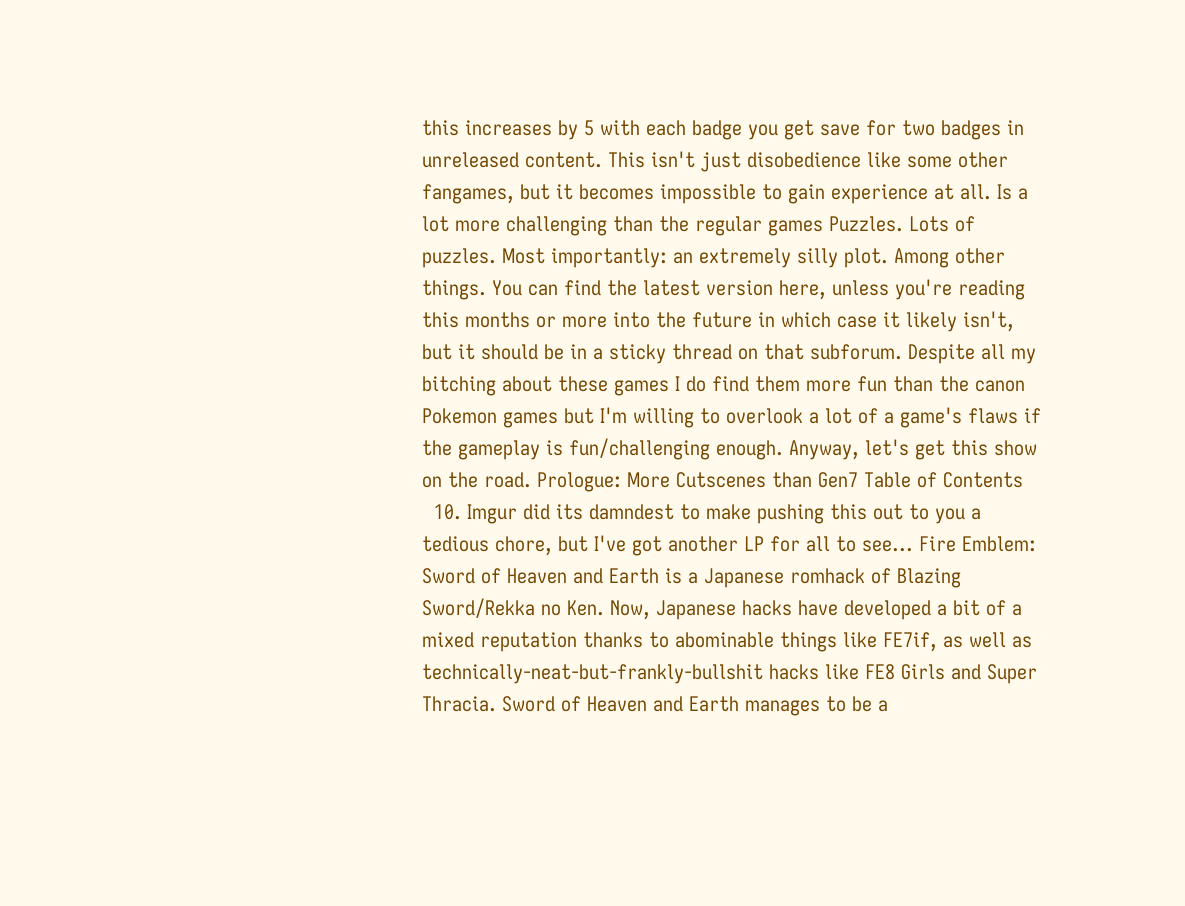this increases by 5 with each badge you get save for two badges in unreleased content. This isn't just disobedience like some other fangames, but it becomes impossible to gain experience at all. Is a lot more challenging than the regular games Puzzles. Lots of puzzles. Most importantly: an extremely silly plot. Among other things. You can find the latest version here, unless you're reading this months or more into the future in which case it likely isn't, but it should be in a sticky thread on that subforum. Despite all my bitching about these games I do find them more fun than the canon Pokemon games but I'm willing to overlook a lot of a game's flaws if the gameplay is fun/challenging enough. Anyway, let's get this show on the road. Prologue: More Cutscenes than Gen7 Table of Contents
  10. Imgur did its damndest to make pushing this out to you a tedious chore, but I've got another LP for all to see... Fire Emblem: Sword of Heaven and Earth is a Japanese romhack of Blazing Sword/Rekka no Ken. Now, Japanese hacks have developed a bit of a mixed reputation thanks to abominable things like FE7if, as well as technically-neat-but-frankly-bullshit hacks like FE8 Girls and Super Thracia. Sword of Heaven and Earth manages to be a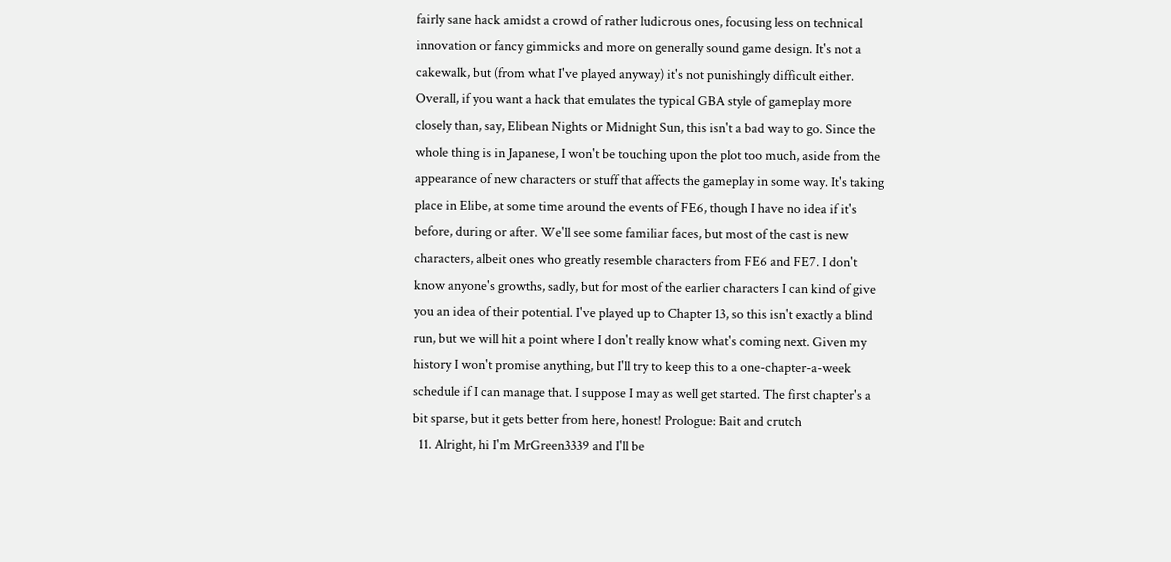fairly sane hack amidst a crowd of rather ludicrous ones, focusing less on technical innovation or fancy gimmicks and more on generally sound game design. It's not a cakewalk, but (from what I've played anyway) it's not punishingly difficult either. Overall, if you want a hack that emulates the typical GBA style of gameplay more closely than, say, Elibean Nights or Midnight Sun, this isn't a bad way to go. Since the whole thing is in Japanese, I won't be touching upon the plot too much, aside from the appearance of new characters or stuff that affects the gameplay in some way. It's taking place in Elibe, at some time around the events of FE6, though I have no idea if it's before, during or after. We'll see some familiar faces, but most of the cast is new characters, albeit ones who greatly resemble characters from FE6 and FE7. I don't know anyone's growths, sadly, but for most of the earlier characters I can kind of give you an idea of their potential. I've played up to Chapter 13, so this isn't exactly a blind run, but we will hit a point where I don't really know what's coming next. Given my history I won't promise anything, but I'll try to keep this to a one-chapter-a-week schedule if I can manage that. I suppose I may as well get started. The first chapter's a bit sparse, but it gets better from here, honest! Prologue: Bait and crutch
  11. Alright, hi I'm MrGreen3339 and I'll be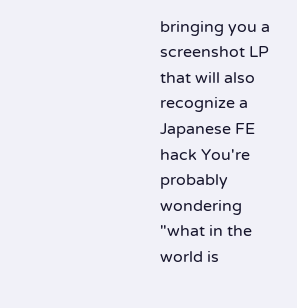bringing you a screenshot LP that will also recognize a Japanese FE hack You're probably wondering "what in the world is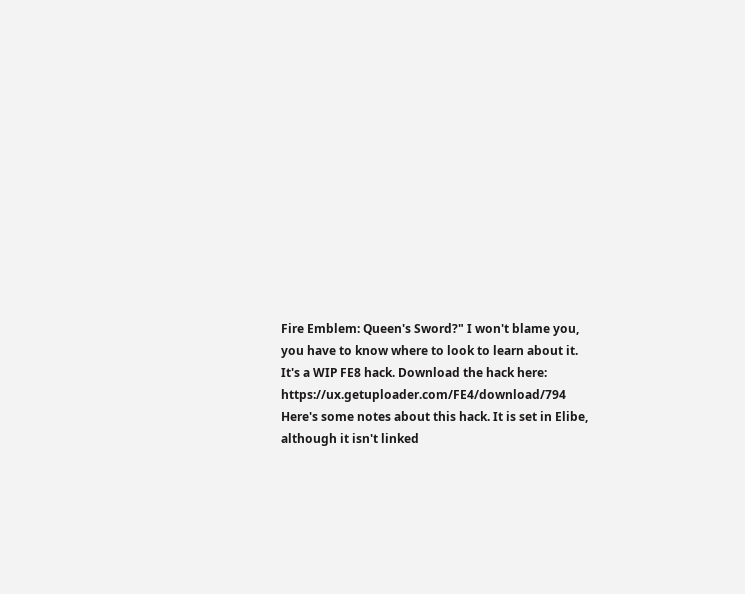Fire Emblem: Queen's Sword?" I won't blame you, you have to know where to look to learn about it. It's a WIP FE8 hack. Download the hack here: https://ux.getuploader.com/FE4/download/794 Here's some notes about this hack. It is set in Elibe, although it isn't linked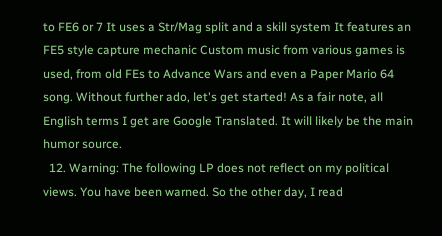to FE6 or 7 It uses a Str/Mag split and a skill system It features an FE5 style capture mechanic Custom music from various games is used, from old FEs to Advance Wars and even a Paper Mario 64 song. Without further ado, let's get started! As a fair note, all English terms I get are Google Translated. It will likely be the main humor source.
  12. Warning: The following LP does not reflect on my political views. You have been warned. So the other day, I read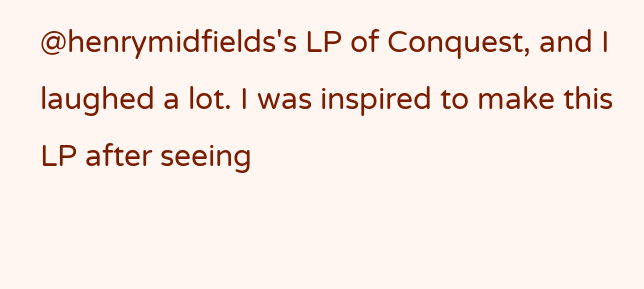@henrymidfields's LP of Conquest, and I laughed a lot. I was inspired to make this LP after seeing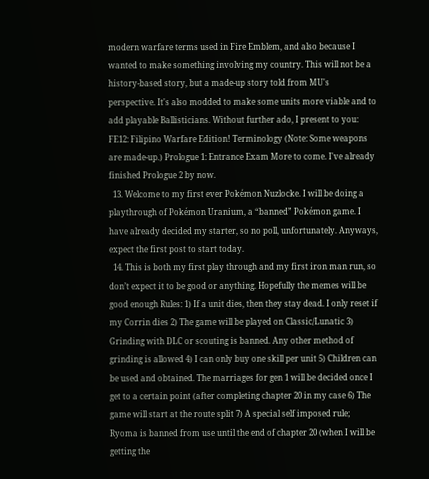modern warfare terms used in Fire Emblem, and also because I wanted to make something involving my country. This will not be a history-based story, but a made-up story told from MU's perspective. It's also modded to make some units more viable and to add playable Ballisticians. Without further ado, I present to you: FE12: Filipino Warfare Edition! Terminology (Note: Some weapons are made-up.) Prologue 1: Entrance Exam More to come. I've already finished Prologue 2 by now.
  13. Welcome to my first ever Pokémon Nuzlocke. I will be doing a playthrough of Pokémon Uranium, a “banned” Pokémon game. I have already decided my starter, so no poll, unfortunately. Anyways, expect the first post to start today.
  14. This is both my first play through and my first iron man run, so don’t expect it to be good or anything. Hopefully the memes will be good enough Rules: 1) If a unit dies, then they stay dead. I only reset if my Corrin dies 2) The game will be played on Classic/Lunatic 3) Grinding with DLC or scouting is banned. Any other method of grinding is allowed 4) I can only buy one skill per unit 5) Children can be used and obtained. The marriages for gen 1 will be decided once I get to a certain point (after completing chapter 20 in my case 6) The game will start at the route split 7) A special self imposed rule; Ryoma is banned from use until the end of chapter 20 (when I will be getting the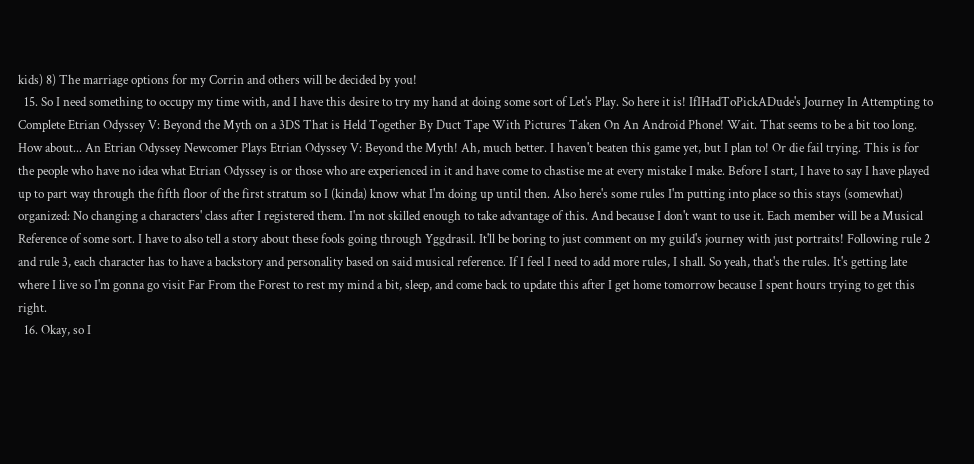kids) 8) The marriage options for my Corrin and others will be decided by you!
  15. So I need something to occupy my time with, and I have this desire to try my hand at doing some sort of Let's Play. So here it is! IfIHadToPickADude's Journey In Attempting to Complete Etrian Odyssey V: Beyond the Myth on a 3DS That is Held Together By Duct Tape With Pictures Taken On An Android Phone! Wait. That seems to be a bit too long. How about... An Etrian Odyssey Newcomer Plays Etrian Odyssey V: Beyond the Myth! Ah, much better. I haven't beaten this game yet, but I plan to! Or die fail trying. This is for the people who have no idea what Etrian Odyssey is or those who are experienced in it and have come to chastise me at every mistake I make. Before I start, I have to say I have played up to part way through the fifth floor of the first stratum so I (kinda) know what I'm doing up until then. Also here's some rules I'm putting into place so this stays (somewhat) organized: No changing a characters' class after I registered them. I'm not skilled enough to take advantage of this. And because I don't want to use it. Each member will be a Musical Reference of some sort. I have to also tell a story about these fools going through Yggdrasil. It'll be boring to just comment on my guild's journey with just portraits! Following rule 2 and rule 3, each character has to have a backstory and personality based on said musical reference. If I feel I need to add more rules, I shall. So yeah, that's the rules. It's getting late where I live so I'm gonna go visit Far From the Forest to rest my mind a bit, sleep, and come back to update this after I get home tomorrow because I spent hours trying to get this right.
  16. Okay, so I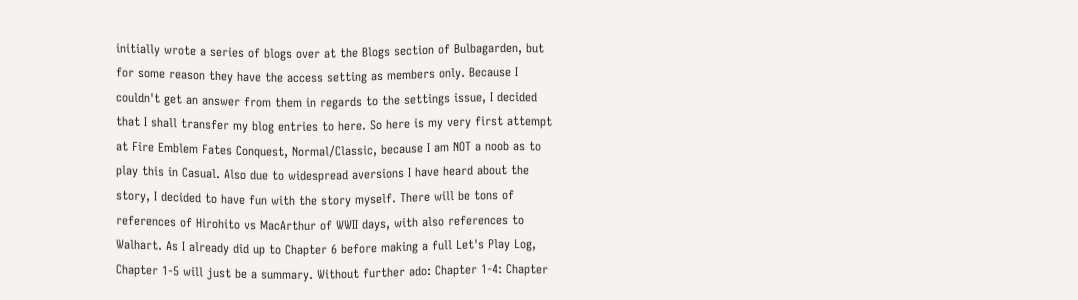initially wrote a series of blogs over at the Blogs section of Bulbagarden, but for some reason they have the access setting as members only. Because I couldn't get an answer from them in regards to the settings issue, I decided that I shall transfer my blog entries to here. So here is my very first attempt at Fire Emblem Fates Conquest, Normal/Classic, because I am NOT a noob as to play this in Casual. Also due to widespread aversions I have heard about the story, I decided to have fun with the story myself. There will be tons of references of Hirohito vs MacArthur of WWII days, with also references to Walhart. As I already did up to Chapter 6 before making a full Let's Play Log, Chapter 1-5 will just be a summary. Without further ado: Chapter 1-4: Chapter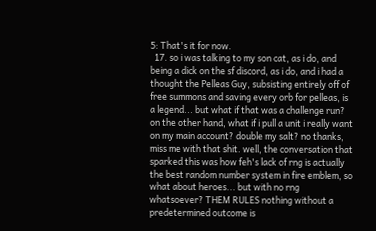5: That's it for now.
  17. so i was talking to my son cat, as i do, and being a dick on the sf discord, as i do, and i had a thought the Pelleas Guy, subsisting entirely off of free summons and saving every orb for pelleas, is a legend... but what if that was a challenge run? on the other hand, what if i pull a unit i really want on my main account? double my salt? no thanks, miss me with that shit. well, the conversation that sparked this was how feh's lack of rng is actually the best random number system in fire emblem, so what about heroes... but with no rng whatsoever? THEM RULES nothing without a predetermined outcome is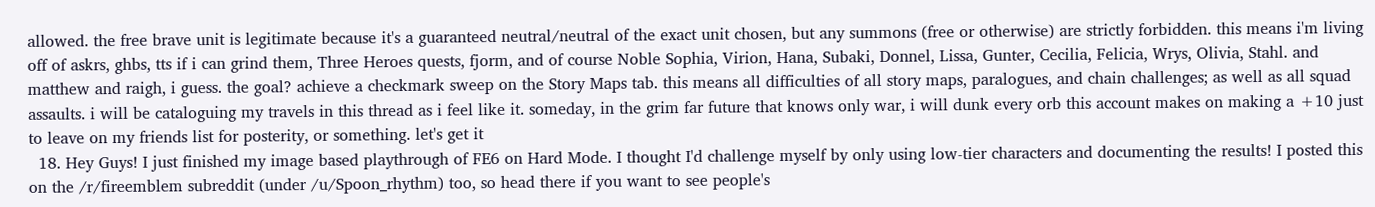allowed. the free brave unit is legitimate because it's a guaranteed neutral/neutral of the exact unit chosen, but any summons (free or otherwise) are strictly forbidden. this means i'm living off of askrs, ghbs, tts if i can grind them, Three Heroes quests, fjorm, and of course Noble Sophia, Virion, Hana, Subaki, Donnel, Lissa, Gunter, Cecilia, Felicia, Wrys, Olivia, Stahl. and matthew and raigh, i guess. the goal? achieve a checkmark sweep on the Story Maps tab. this means all difficulties of all story maps, paralogues, and chain challenges; as well as all squad assaults. i will be cataloguing my travels in this thread as i feel like it. someday, in the grim far future that knows only war, i will dunk every orb this account makes on making a +10 just to leave on my friends list for posterity, or something. let's get it
  18. Hey Guys! I just finished my image based playthrough of FE6 on Hard Mode. I thought I'd challenge myself by only using low-tier characters and documenting the results! I posted this on the /r/fireemblem subreddit (under /u/Spoon_rhythm) too, so head there if you want to see people's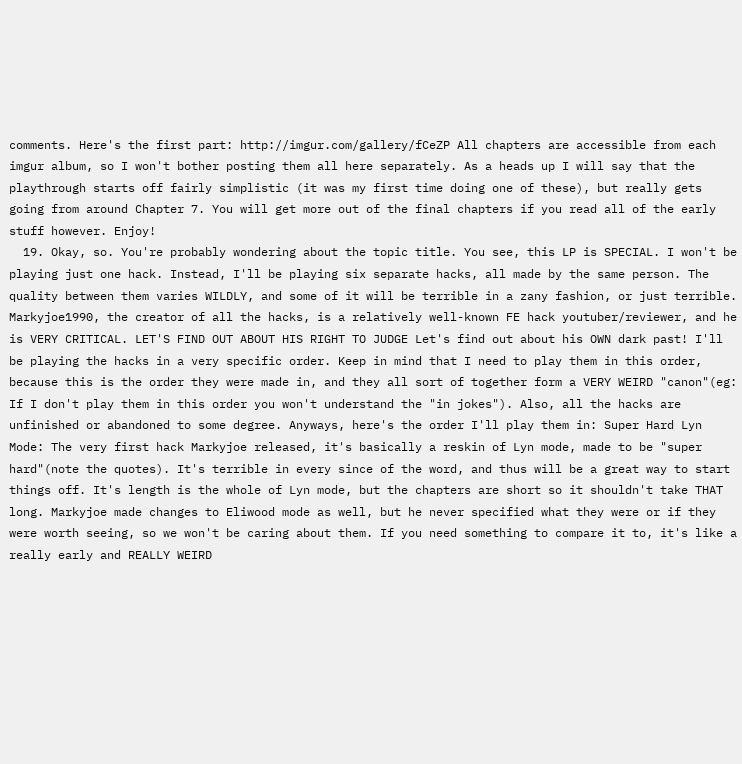comments. Here's the first part: http://imgur.com/gallery/fCeZP All chapters are accessible from each imgur album, so I won't bother posting them all here separately. As a heads up I will say that the playthrough starts off fairly simplistic (it was my first time doing one of these), but really gets going from around Chapter 7. You will get more out of the final chapters if you read all of the early stuff however. Enjoy!
  19. Okay, so. You're probably wondering about the topic title. You see, this LP is SPECIAL. I won't be playing just one hack. Instead, I'll be playing six separate hacks, all made by the same person. The quality between them varies WILDLY, and some of it will be terrible in a zany fashion, or just terrible. Markyjoe1990, the creator of all the hacks, is a relatively well-known FE hack youtuber/reviewer, and he is VERY CRITICAL. LET'S FIND OUT ABOUT HIS RIGHT TO JUDGE Let's find out about his OWN dark past! I'll be playing the hacks in a very specific order. Keep in mind that I need to play them in this order, because this is the order they were made in, and they all sort of together form a VERY WEIRD "canon"(eg: If I don't play them in this order you won't understand the "in jokes"). Also, all the hacks are unfinished or abandoned to some degree. Anyways, here's the order I'll play them in: Super Hard Lyn Mode: The very first hack Markyjoe released, it's basically a reskin of Lyn mode, made to be "super hard"(note the quotes). It's terrible in every since of the word, and thus will be a great way to start things off. It's length is the whole of Lyn mode, but the chapters are short so it shouldn't take THAT long. Markyjoe made changes to Eliwood mode as well, but he never specified what they were or if they were worth seeing, so we won't be caring about them. If you need something to compare it to, it's like a really early and REALLY WEIRD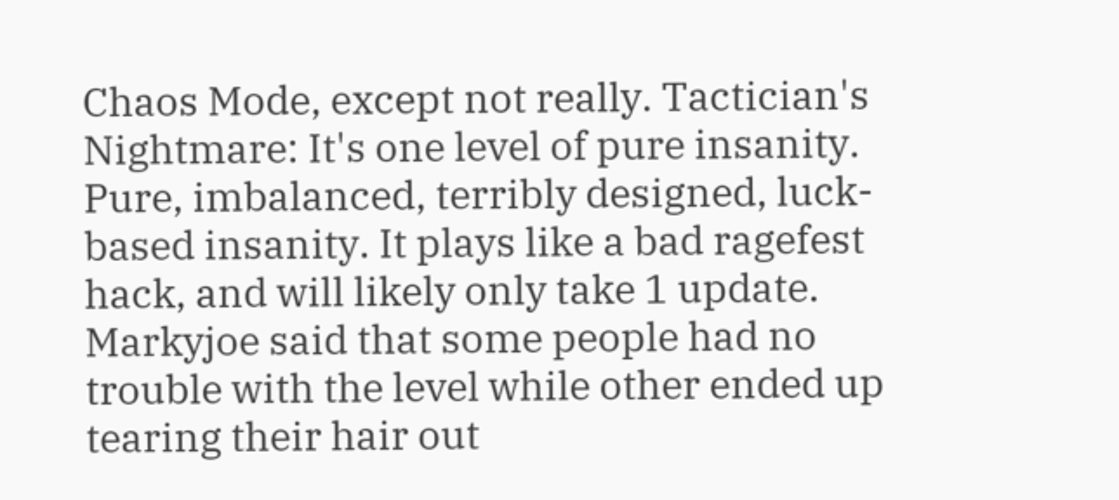Chaos Mode, except not really. Tactician's Nightmare: It's one level of pure insanity. Pure, imbalanced, terribly designed, luck-based insanity. It plays like a bad ragefest hack, and will likely only take 1 update. Markyjoe said that some people had no trouble with the level while other ended up tearing their hair out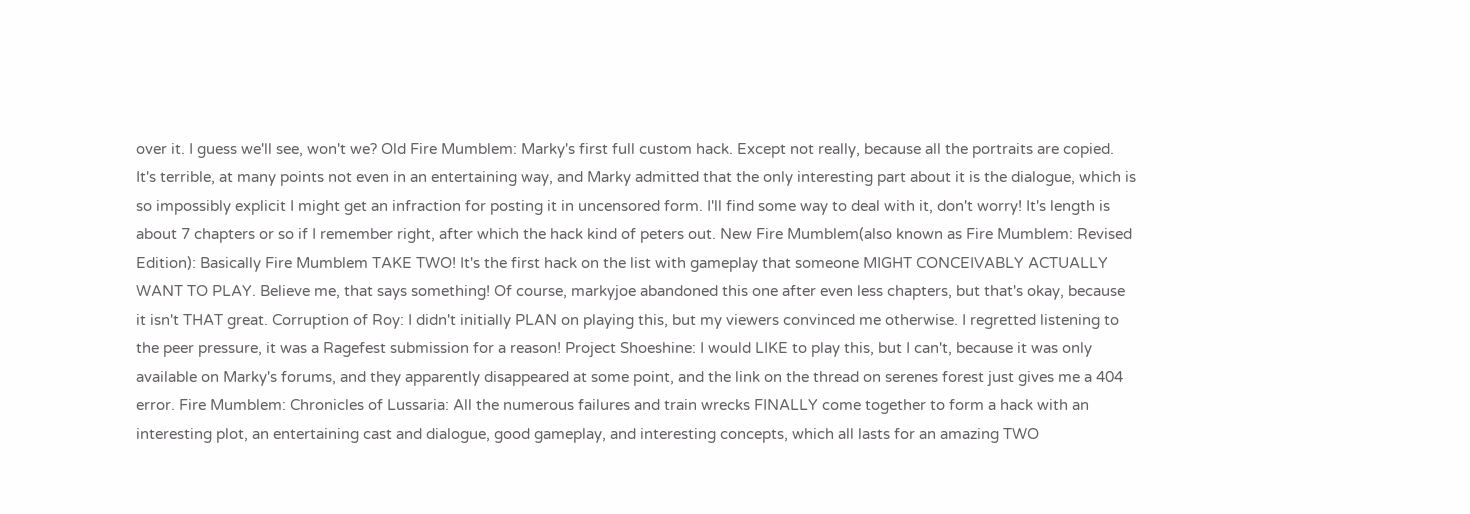over it. I guess we'll see, won't we? Old Fire Mumblem: Marky's first full custom hack. Except not really, because all the portraits are copied. It's terrible, at many points not even in an entertaining way, and Marky admitted that the only interesting part about it is the dialogue, which is so impossibly explicit I might get an infraction for posting it in uncensored form. I'll find some way to deal with it, don't worry! It's length is about 7 chapters or so if I remember right, after which the hack kind of peters out. New Fire Mumblem(also known as Fire Mumblem: Revised Edition): Basically Fire Mumblem TAKE TWO! It's the first hack on the list with gameplay that someone MIGHT CONCEIVABLY ACTUALLY WANT TO PLAY. Believe me, that says something! Of course, markyjoe abandoned this one after even less chapters, but that's okay, because it isn't THAT great. Corruption of Roy: I didn't initially PLAN on playing this, but my viewers convinced me otherwise. I regretted listening to the peer pressure, it was a Ragefest submission for a reason! Project Shoeshine: I would LIKE to play this, but I can't, because it was only available on Marky's forums, and they apparently disappeared at some point, and the link on the thread on serenes forest just gives me a 404 error. Fire Mumblem: Chronicles of Lussaria: All the numerous failures and train wrecks FINALLY come together to form a hack with an interesting plot, an entertaining cast and dialogue, good gameplay, and interesting concepts, which all lasts for an amazing TWO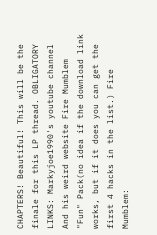CHAPTERS! Beautiful! This will be the finale for this LP thread. OBLIGATORY LINKS: Markyjoe1990's youtube channel And his weird website Fire Mumblem "Fun" Pack(no idea if the download link works, but if it does you can get the first 4 hacks in the list.) Fire Mumblem: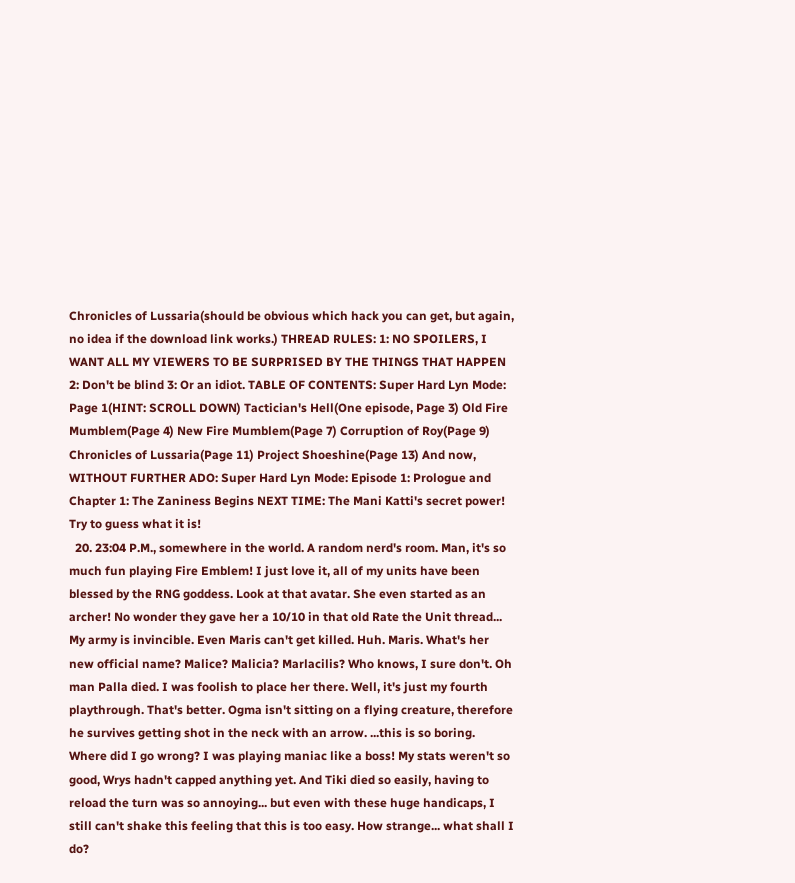Chronicles of Lussaria(should be obvious which hack you can get, but again, no idea if the download link works.) THREAD RULES: 1: NO SPOILERS, I WANT ALL MY VIEWERS TO BE SURPRISED BY THE THINGS THAT HAPPEN 2: Don't be blind 3: Or an idiot. TABLE OF CONTENTS: Super Hard Lyn Mode: Page 1(HINT: SCROLL DOWN) Tactician's Hell(One episode, Page 3) Old Fire Mumblem(Page 4) New Fire Mumblem(Page 7) Corruption of Roy(Page 9) Chronicles of Lussaria(Page 11) Project Shoeshine(Page 13) And now, WITHOUT FURTHER ADO: Super Hard Lyn Mode: Episode 1: Prologue and Chapter 1: The Zaniness Begins NEXT TIME: The Mani Katti's secret power! Try to guess what it is!
  20. 23:04 P.M., somewhere in the world. A random nerd's room. Man, it's so much fun playing Fire Emblem! I just love it, all of my units have been blessed by the RNG goddess. Look at that avatar. She even started as an archer! No wonder they gave her a 10/10 in that old Rate the Unit thread... My army is invincible. Even Maris can't get killed. Huh. Maris. What's her new official name? Malice? Malicia? Marlacilis? Who knows, I sure don't. Oh man Palla died. I was foolish to place her there. Well, it's just my fourth playthrough. That's better. Ogma isn't sitting on a flying creature, therefore he survives getting shot in the neck with an arrow. ...this is so boring. Where did I go wrong? I was playing maniac like a boss! My stats weren't so good, Wrys hadn't capped anything yet. And Tiki died so easily, having to reload the turn was so annoying... but even with these huge handicaps, I still can't shake this feeling that this is too easy. How strange... what shall I do?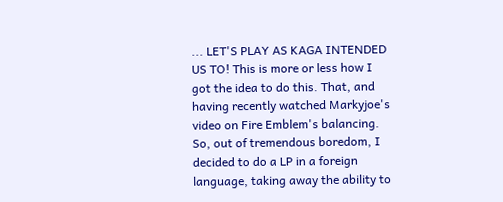... LET'S PLAY AS KAGA INTENDED US TO! This is more or less how I got the idea to do this. That, and having recently watched Markyjoe's video on Fire Emblem's balancing. So, out of tremendous boredom, I decided to do a LP in a foreign language, taking away the ability to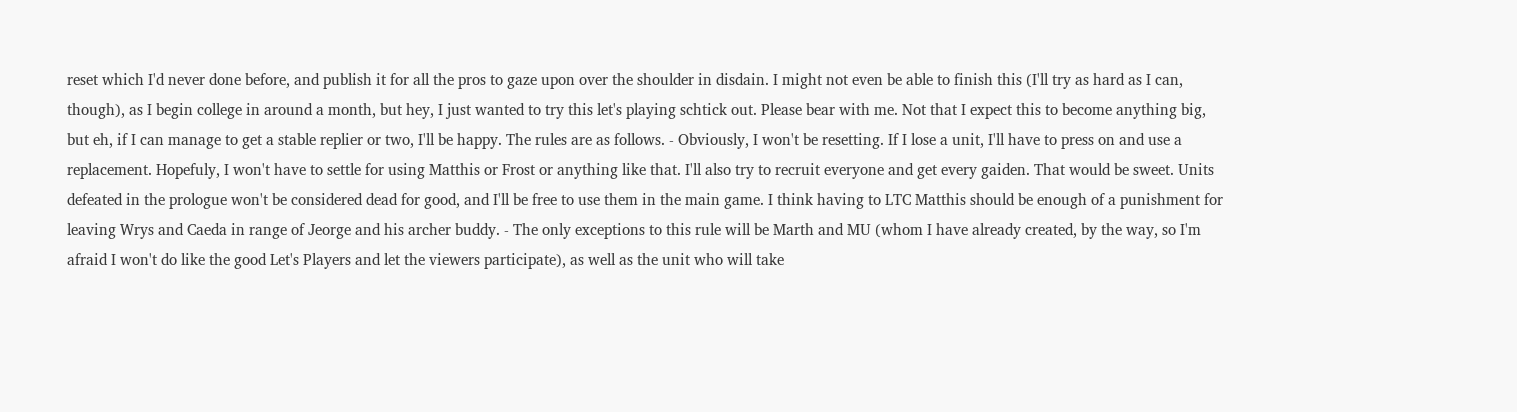reset which I'd never done before, and publish it for all the pros to gaze upon over the shoulder in disdain. I might not even be able to finish this (I'll try as hard as I can, though), as I begin college in around a month, but hey, I just wanted to try this let's playing schtick out. Please bear with me. Not that I expect this to become anything big, but eh, if I can manage to get a stable replier or two, I'll be happy. The rules are as follows. - Obviously, I won't be resetting. If I lose a unit, I'll have to press on and use a replacement. Hopefuly, I won't have to settle for using Matthis or Frost or anything like that. I'll also try to recruit everyone and get every gaiden. That would be sweet. Units defeated in the prologue won't be considered dead for good, and I'll be free to use them in the main game. I think having to LTC Matthis should be enough of a punishment for leaving Wrys and Caeda in range of Jeorge and his archer buddy. - The only exceptions to this rule will be Marth and MU (whom I have already created, by the way, so I'm afraid I won't do like the good Let's Players and let the viewers participate), as well as the unit who will take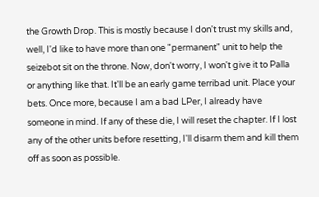the Growth Drop. This is mostly because I don't trust my skills and, well, I'd like to have more than one "permanent" unit to help the seizebot sit on the throne. Now, don't worry, I won't give it to Palla or anything like that. It'll be an early game terribad unit. Place your bets. Once more, because I am a bad LPer, I already have someone in mind. If any of these die, I will reset the chapter. If I lost any of the other units before resetting, I'll disarm them and kill them off as soon as possible.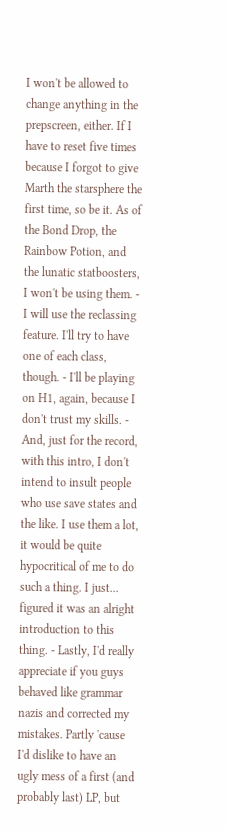I won't be allowed to change anything in the prepscreen, either. If I have to reset five times because I forgot to give Marth the starsphere the first time, so be it. As of the Bond Drop, the Rainbow Potion, and the lunatic statboosters, I won't be using them. - I will use the reclassing feature. I'll try to have one of each class, though. - I'll be playing on H1, again, because I don't trust my skills. - And, just for the record, with this intro, I don't intend to insult people who use save states and the like. I use them a lot, it would be quite hypocritical of me to do such a thing. I just... figured it was an alright introduction to this thing. - Lastly, I'd really appreciate if you guys behaved like grammar nazis and corrected my mistakes. Partly 'cause I'd dislike to have an ugly mess of a first (and probably last) LP, but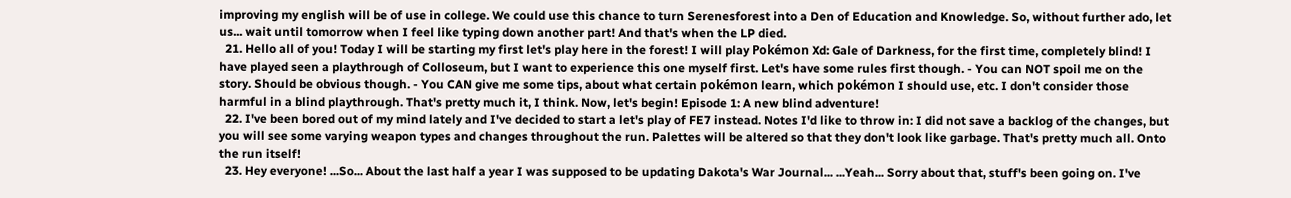improving my english will be of use in college. We could use this chance to turn Serenesforest into a Den of Education and Knowledge. So, without further ado, let us... wait until tomorrow when I feel like typing down another part! And that's when the LP died.
  21. Hello all of you! Today I will be starting my first let's play here in the forest! I will play Pokémon Xd: Gale of Darkness, for the first time, completely blind! I have played seen a playthrough of Colloseum, but I want to experience this one myself first. Let's have some rules first though. - You can NOT spoil me on the story. Should be obvious though. - You CAN give me some tips, about what certain pokémon learn, which pokémon I should use, etc. I don't consider those harmful in a blind playthrough. That's pretty much it, I think. Now, let's begin! Episode 1: A new blind adventure!
  22. I've been bored out of my mind lately and I've decided to start a let's play of FE7 instead. Notes I'd like to throw in: I did not save a backlog of the changes, but you will see some varying weapon types and changes throughout the run. Palettes will be altered so that they don't look like garbage. That's pretty much all. Onto the run itself!
  23. Hey everyone! ...So... About the last half a year I was supposed to be updating Dakota's War Journal... ...Yeah... Sorry about that, stuff's been going on. I've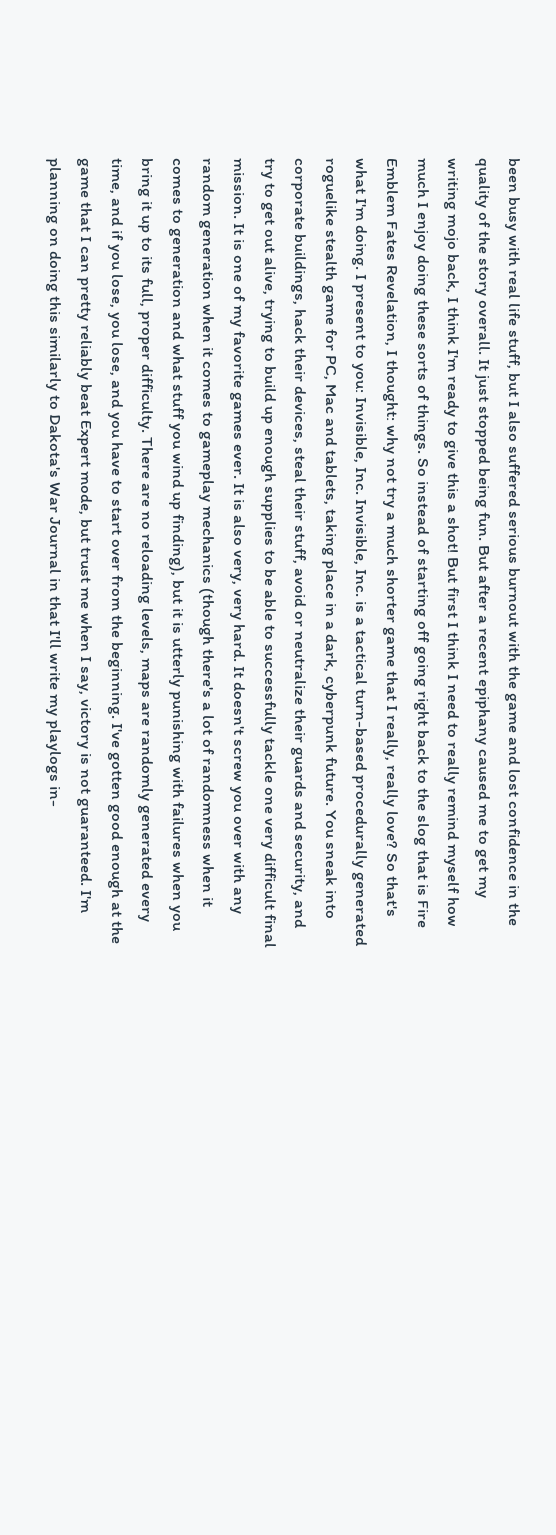been busy with real life stuff, but I also suffered serious burnout with the game and lost confidence in the quality of the story overall. It just stopped being fun. But after a recent epiphany caused me to get my writing mojo back, I think I'm ready to give this a shot! But first I think I need to really remind myself how much I enjoy doing these sorts of things. So instead of starting off going right back to the slog that is Fire Emblem Fates Revelation, I thought: why not try a much shorter game that I really, really love? So that's what I'm doing. I present to you: Invisible, Inc. Invisible, Inc. is a tactical turn-based procedurally generated roguelike stealth game for PC, Mac and tablets, taking place in a dark, cyberpunk future. You sneak into corporate buildings, hack their devices, steal their stuff, avoid or neutralize their guards and security, and try to get out alive, trying to build up enough supplies to be able to successfully tackle one very difficult final mission. It is one of my favorite games ever. It is also very, very hard. It doesn't screw you over with any random generation when it comes to gameplay mechanics (though there's a lot of randomness when it comes to generation and what stuff you wind up finding), but it is utterly punishing with failures when you bring it up to its full, proper difficulty. There are no reloading levels, maps are randomly generated every time, and if you lose, you lose, and you have to start over from the beginning. I've gotten good enough at the game that I can pretty reliably beat Expert mode, but trust me when I say, victory is not guaranteed. I'm planning on doing this similarly to Dakota's War Journal in that I'll write my playlogs in-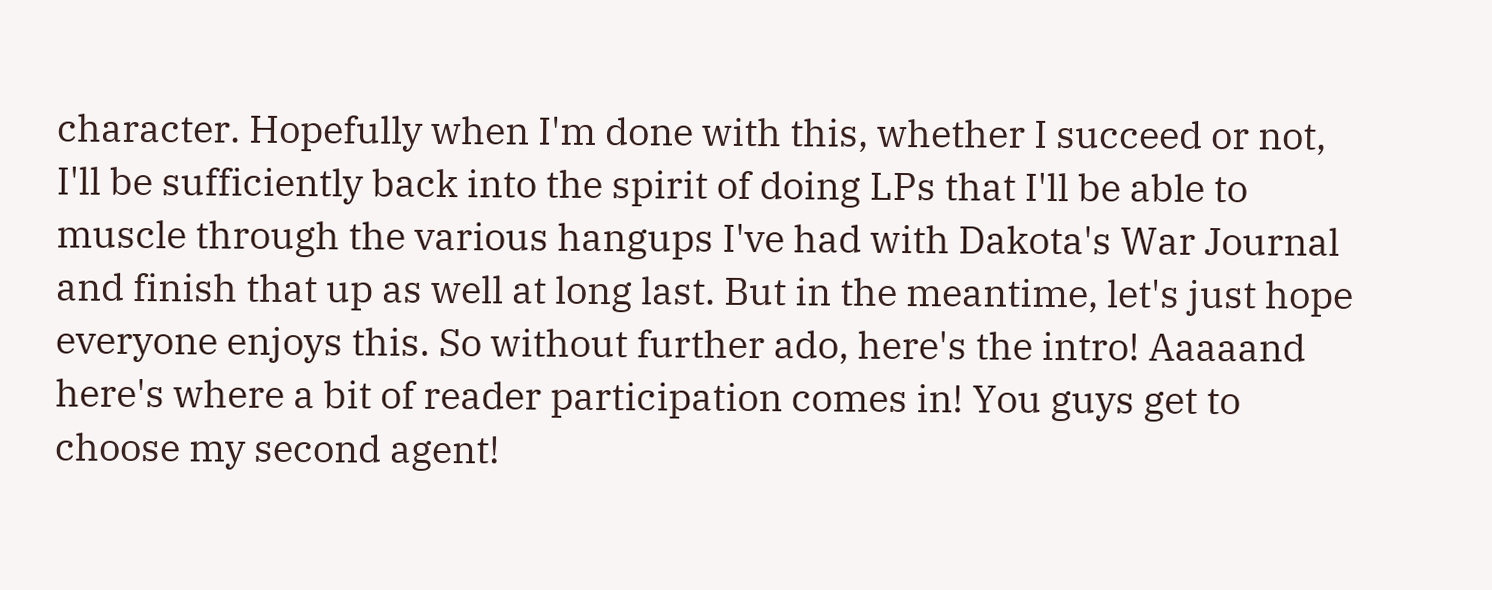character. Hopefully when I'm done with this, whether I succeed or not, I'll be sufficiently back into the spirit of doing LPs that I'll be able to muscle through the various hangups I've had with Dakota's War Journal and finish that up as well at long last. But in the meantime, let's just hope everyone enjoys this. So without further ado, here's the intro! Aaaaand here's where a bit of reader participation comes in! You guys get to choose my second agent!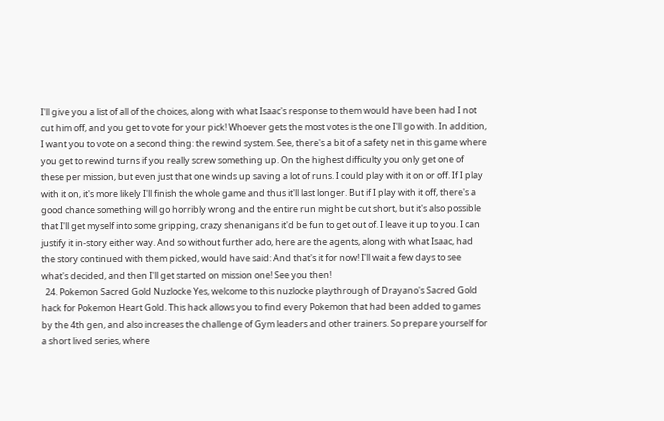I'll give you a list of all of the choices, along with what Isaac's response to them would have been had I not cut him off, and you get to vote for your pick! Whoever gets the most votes is the one I'll go with. In addition, I want you to vote on a second thing: the rewind system. See, there's a bit of a safety net in this game where you get to rewind turns if you really screw something up. On the highest difficulty you only get one of these per mission, but even just that one winds up saving a lot of runs. I could play with it on or off. If I play with it on, it's more likely I'll finish the whole game and thus it'll last longer. But if I play with it off, there's a good chance something will go horribly wrong and the entire run might be cut short, but it's also possible that I'll get myself into some gripping, crazy shenanigans it'd be fun to get out of. I leave it up to you. I can justify it in-story either way. And so without further ado, here are the agents, along with what Isaac, had the story continued with them picked, would have said: And that's it for now! I'll wait a few days to see what's decided, and then I'll get started on mission one! See you then!
  24. Pokemon Sacred Gold Nuzlocke Yes, welcome to this nuzlocke playthrough of Drayano's Sacred Gold hack for Pokemon Heart Gold. This hack allows you to find every Pokemon that had been added to games by the 4th gen, and also increases the challenge of Gym leaders and other trainers. So prepare yourself for a short lived series, where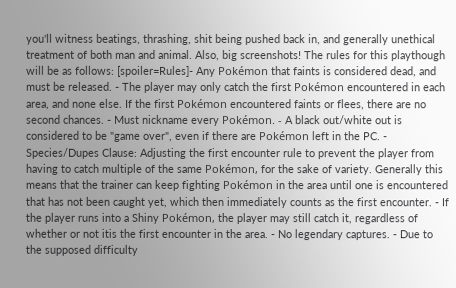you'll witness beatings, thrashing, shit being pushed back in, and generally unethical treatment of both man and animal. Also, big screenshots! The rules for this playthough will be as follows: [spoiler=Rules]- Any Pokémon that faints is considered dead, and must be released. - The player may only catch the first Pokémon encountered in each area, and none else. If the first Pokémon encountered faints or flees, there are no second chances. - Must nickname every Pokémon. - A black out/white out is considered to be "game over", even if there are Pokémon left in the PC. - Species/Dupes Clause: Adjusting the first encounter rule to prevent the player from having to catch multiple of the same Pokémon, for the sake of variety. Generally this means that the trainer can keep fighting Pokémon in the area until one is encountered that has not been caught yet, which then immediately counts as the first encounter. - If the player runs into a Shiny Pokémon, the player may still catch it, regardless of whether or not itis the first encounter in the area. - No legendary captures. - Due to the supposed difficulty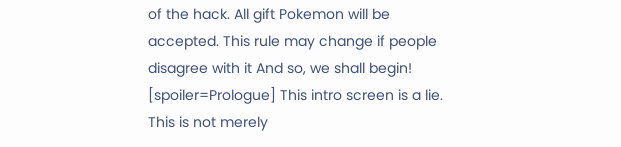of the hack. All gift Pokemon will be accepted. This rule may change if people disagree with it And so, we shall begin! [spoiler=Prologue] This intro screen is a lie. This is not merely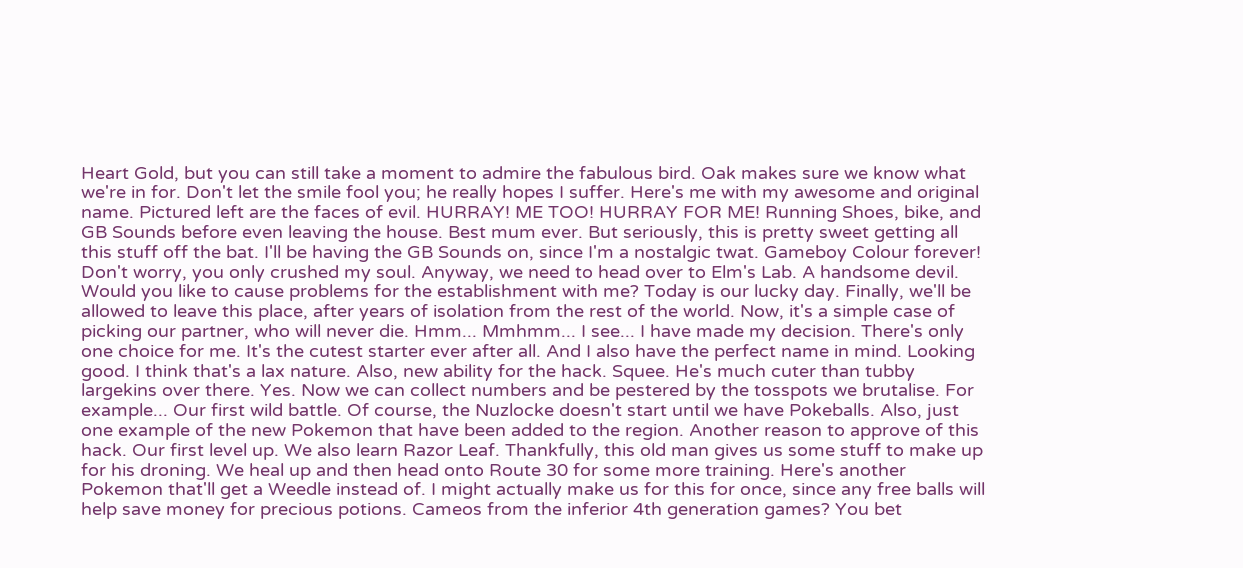Heart Gold, but you can still take a moment to admire the fabulous bird. Oak makes sure we know what we're in for. Don't let the smile fool you; he really hopes I suffer. Here's me with my awesome and original name. Pictured left are the faces of evil. HURRAY! ME TOO! HURRAY FOR ME! Running Shoes, bike, and GB Sounds before even leaving the house. Best mum ever. But seriously, this is pretty sweet getting all this stuff off the bat. I'll be having the GB Sounds on, since I'm a nostalgic twat. Gameboy Colour forever! Don't worry, you only crushed my soul. Anyway, we need to head over to Elm's Lab. A handsome devil. Would you like to cause problems for the establishment with me? Today is our lucky day. Finally, we'll be allowed to leave this place, after years of isolation from the rest of the world. Now, it's a simple case of picking our partner, who will never die. Hmm... Mmhmm... I see... I have made my decision. There's only one choice for me. It's the cutest starter ever after all. And I also have the perfect name in mind. Looking good. I think that's a lax nature. Also, new ability for the hack. Squee. He's much cuter than tubby largekins over there. Yes. Now we can collect numbers and be pestered by the tosspots we brutalise. For example... Our first wild battle. Of course, the Nuzlocke doesn't start until we have Pokeballs. Also, just one example of the new Pokemon that have been added to the region. Another reason to approve of this hack. Our first level up. We also learn Razor Leaf. Thankfully, this old man gives us some stuff to make up for his droning. We heal up and then head onto Route 30 for some more training. Here's another Pokemon that'll get a Weedle instead of. I might actually make us for this for once, since any free balls will help save money for precious potions. Cameos from the inferior 4th generation games? You bet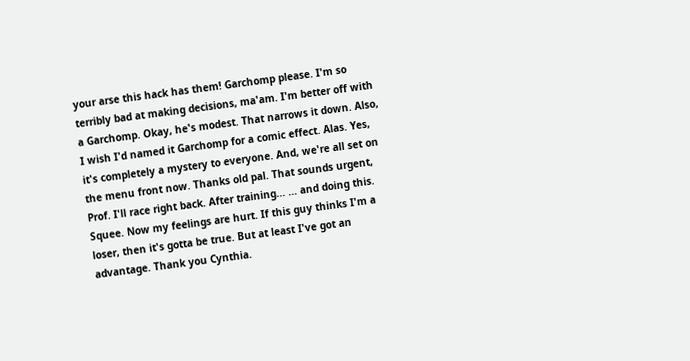your arse this hack has them! Garchomp please. I'm so terribly bad at making decisions, ma'am. I'm better off with a Garchomp. Okay, he's modest. That narrows it down. Also, I wish I'd named it Garchomp for a comic effect. Alas. Yes, it's completely a mystery to everyone. And, we're all set on the menu front now. Thanks old pal. That sounds urgent, Prof. I'll race right back. After training... ... and doing this. Squee. Now my feelings are hurt. If this guy thinks I'm a loser, then it's gotta be true. But at least I've got an advantage. Thank you Cynthia.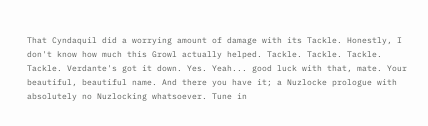That Cyndaquil did a worrying amount of damage with its Tackle. Honestly, I don't know how much this Growl actually helped. Tackle. Tackle. Tackle. Tackle. Verdante's got it down. Yes. Yeah... good luck with that, mate. Your beautiful, beautiful name. And there you have it; a Nuzlocke prologue with absolutely no Nuzlocking whatsoever. Tune in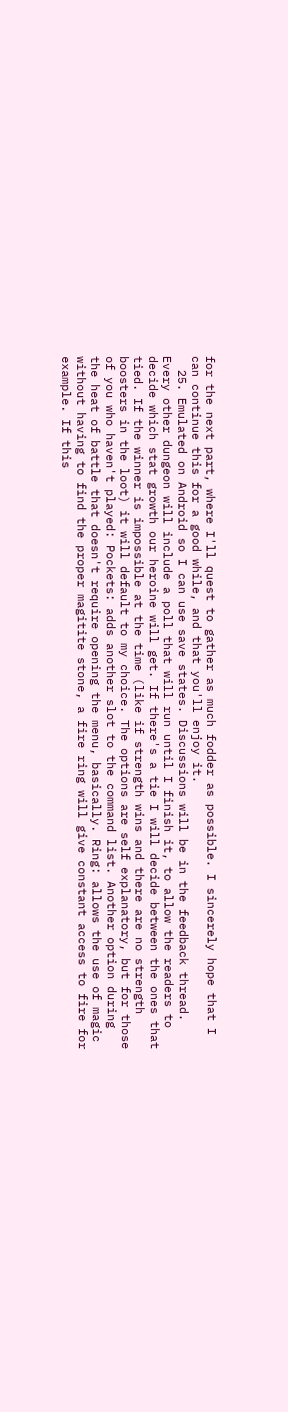for the next part, where I'll quest to gather as much fodder as possible. I sincerely hope that I can continue this for a good while, and that you'll enjoy it.
  25. Emulated on Android so I can use save states. Discussions will be in the feedback thread. Every other dungeon will include a poll that will run until I finish it, to allow the readers to decide which stat growth our heroine will get. If there's a tie I will decide between the ones that tied. If the winner is impossible at the time (like if strength wins and there are no strength boosters in the loot) it will default to my choice. The options are self explanatory, but for those of you who haven't played: Pockets: adds another slot to the command list. Another option during the heat of battle that doesn't require opening the menu, basically. Ring: allows the use of magic without having to find the proper magitite stone, a fire ring will give constant access to fire for example. If this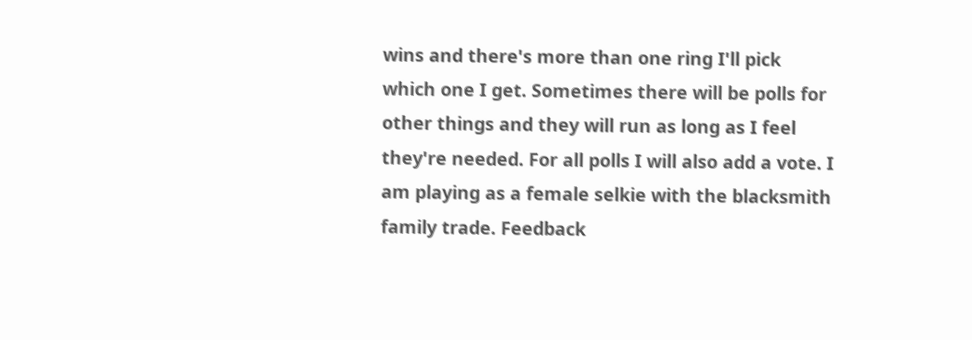wins and there's more than one ring I'll pick which one I get. Sometimes there will be polls for other things and they will run as long as I feel they're needed. For all polls I will also add a vote. I am playing as a female selkie with the blacksmith family trade. Feedback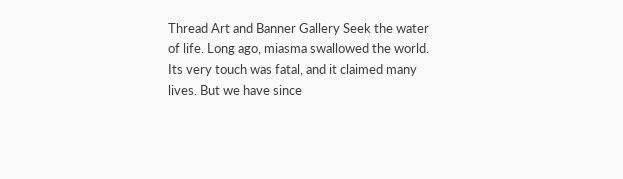Thread Art and Banner Gallery Seek the water of life. Long ago, miasma swallowed the world. Its very touch was fatal, and it claimed many lives. But we have since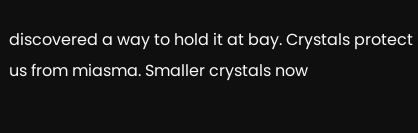discovered a way to hold it at bay. Crystals protect us from miasma. Smaller crystals now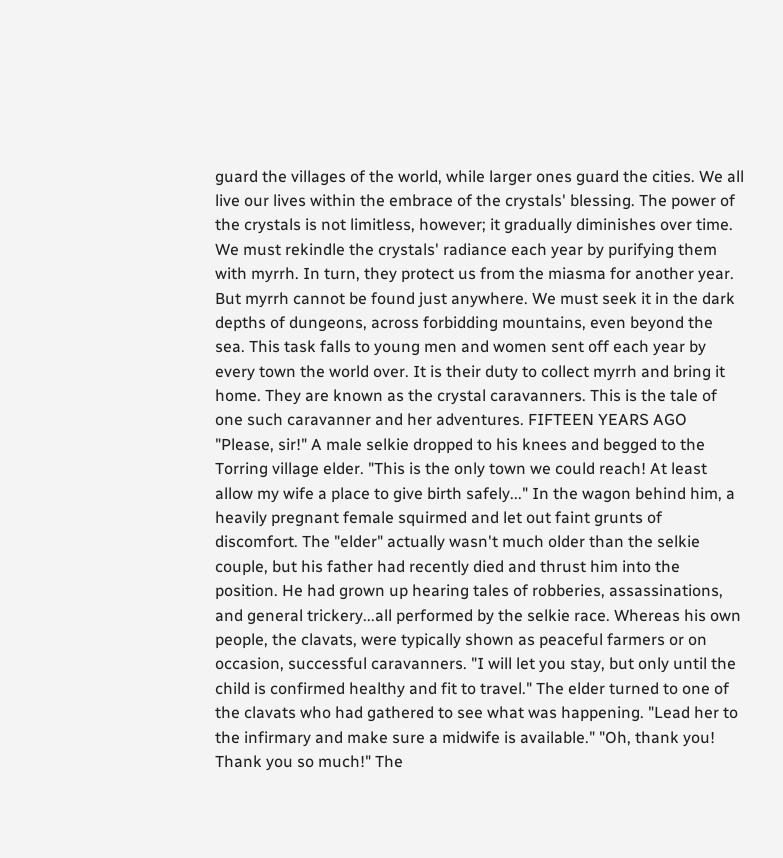guard the villages of the world, while larger ones guard the cities. We all live our lives within the embrace of the crystals' blessing. The power of the crystals is not limitless, however; it gradually diminishes over time. We must rekindle the crystals' radiance each year by purifying them with myrrh. In turn, they protect us from the miasma for another year. But myrrh cannot be found just anywhere. We must seek it in the dark depths of dungeons, across forbidding mountains, even beyond the sea. This task falls to young men and women sent off each year by every town the world over. It is their duty to collect myrrh and bring it home. They are known as the crystal caravanners. This is the tale of one such caravanner and her adventures. FIFTEEN YEARS AGO "Please, sir!" A male selkie dropped to his knees and begged to the Torring village elder. "This is the only town we could reach! At least allow my wife a place to give birth safely..." In the wagon behind him, a heavily pregnant female squirmed and let out faint grunts of discomfort. The "elder" actually wasn't much older than the selkie couple, but his father had recently died and thrust him into the position. He had grown up hearing tales of robberies, assassinations, and general trickery...all performed by the selkie race. Whereas his own people, the clavats, were typically shown as peaceful farmers or on occasion, successful caravanners. "I will let you stay, but only until the child is confirmed healthy and fit to travel." The elder turned to one of the clavats who had gathered to see what was happening. "Lead her to the infirmary and make sure a midwife is available." "Oh, thank you! Thank you so much!" The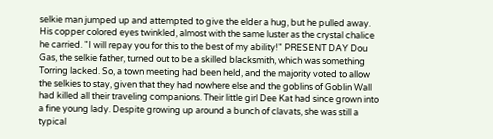selkie man jumped up and attempted to give the elder a hug, but he pulled away. His copper colored eyes twinkled, almost with the same luster as the crystal chalice he carried. "I will repay you for this to the best of my ability!" PRESENT DAY Dou Gas, the selkie father, turned out to be a skilled blacksmith, which was something Torring lacked. So, a town meeting had been held, and the majority voted to allow the selkies to stay, given that they had nowhere else and the goblins of Goblin Wall had killed all their traveling companions. Their little girl Dee Kat had since grown into a fine young lady. Despite growing up around a bunch of clavats, she was still a typical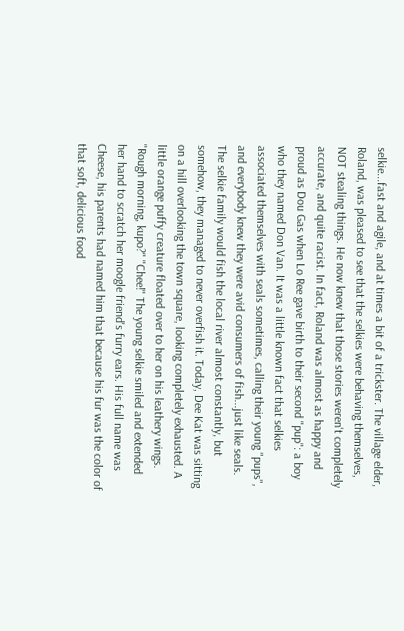selkie...fast and agile, and at times a bit of a trickster. The village elder, Roland, was pleased to see that the selkies were behaving themselves, NOT stealing things. He now knew that those stories weren't completely accurate, and quite racist. In fact, Roland was almost as happy and proud as Dou Gas when Lo Ree gave birth to their second "pup": a boy who they named Don Van. It was a little known fact that selkies associated themselves with seals sometimes, calling their young "pups", and everybody knew they were avid consumers of fish...just like seals. The selkie family would fish the local river almost constantly, but somehow, they managed to never overfish it. Today, Dee Kat was sitting on a hill overlooking the town square, looking completely exhausted. A little orange puffy creature floated over to her on his leathery wings. "Rough morning, kupo?" "Chee!" The young selkie smiled and extended her hand to scratch her moogle friend's furry ears. His full name was Cheese, his parents had named him that because his fur was the color of that soft, delicious food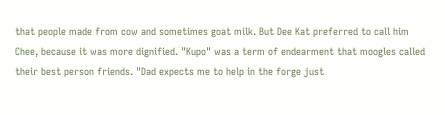that people made from cow and sometimes goat milk. But Dee Kat preferred to call him Chee, because it was more dignified. "Kupo" was a term of endearment that moogles called their best person friends. "Dad expects me to help in the forge just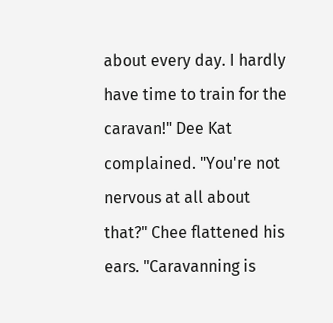about every day. I hardly have time to train for the caravan!" Dee Kat complained. "You're not nervous at all about that?" Chee flattened his ears. "Caravanning is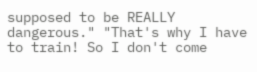supposed to be REALLY dangerous." "That's why I have to train! So I don't come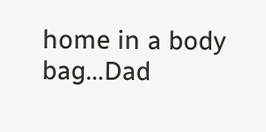home in a body bag...Dad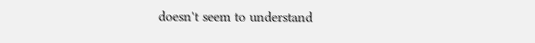doesn't seem to understand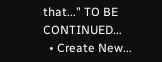that..." TO BE CONTINUED...
  • Create New...